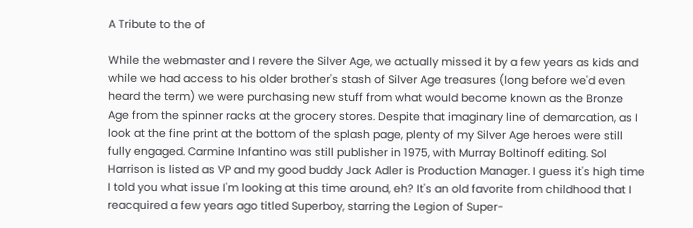A Tribute to the of

While the webmaster and I revere the Silver Age, we actually missed it by a few years as kids and while we had access to his older brother's stash of Silver Age treasures (long before we'd even heard the term) we were purchasing new stuff from what would become known as the Bronze Age from the spinner racks at the grocery stores. Despite that imaginary line of demarcation, as I look at the fine print at the bottom of the splash page, plenty of my Silver Age heroes were still fully engaged. Carmine Infantino was still publisher in 1975, with Murray Boltinoff editing. Sol Harrison is listed as VP and my good buddy Jack Adler is Production Manager. I guess it's high time I told you what issue I'm looking at this time around, eh? It's an old favorite from childhood that I reacquired a few years ago titled Superboy, starring the Legion of Super-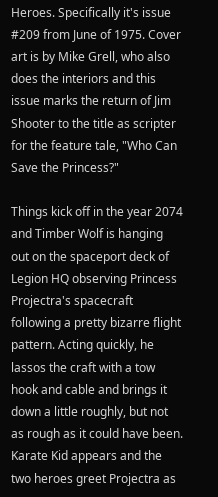Heroes. Specifically it's issue #209 from June of 1975. Cover art is by Mike Grell, who also does the interiors and this issue marks the return of Jim Shooter to the title as scripter for the feature tale, "Who Can Save the Princess?"

Things kick off in the year 2074 and Timber Wolf is hanging out on the spaceport deck of Legion HQ observing Princess Projectra's spacecraft following a pretty bizarre flight pattern. Acting quickly, he lassos the craft with a tow hook and cable and brings it down a little roughly, but not as rough as it could have been. Karate Kid appears and the two heroes greet Projectra as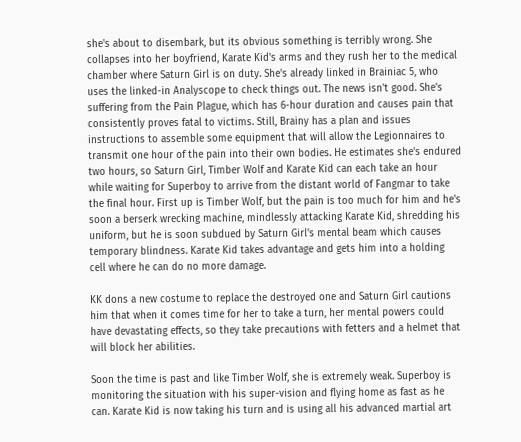she's about to disembark, but its obvious something is terribly wrong. She collapses into her boyfriend, Karate Kid's arms and they rush her to the medical chamber where Saturn Girl is on duty. She's already linked in Brainiac 5, who uses the linked-in Analyscope to check things out. The news isn't good. She's suffering from the Pain Plague, which has 6-hour duration and causes pain that consistently proves fatal to victims. Still, Brainy has a plan and issues instructions to assemble some equipment that will allow the Legionnaires to transmit one hour of the pain into their own bodies. He estimates she's endured two hours, so Saturn Girl, Timber Wolf and Karate Kid can each take an hour while waiting for Superboy to arrive from the distant world of Fangmar to take the final hour. First up is Timber Wolf, but the pain is too much for him and he's soon a berserk wrecking machine, mindlessly attacking Karate Kid, shredding his uniform, but he is soon subdued by Saturn Girl's mental beam which causes temporary blindness. Karate Kid takes advantage and gets him into a holding cell where he can do no more damage.

KK dons a new costume to replace the destroyed one and Saturn Girl cautions him that when it comes time for her to take a turn, her mental powers could have devastating effects, so they take precautions with fetters and a helmet that will block her abilities.

Soon the time is past and like Timber Wolf, she is extremely weak. Superboy is monitoring the situation with his super-vision and flying home as fast as he can. Karate Kid is now taking his turn and is using all his advanced martial art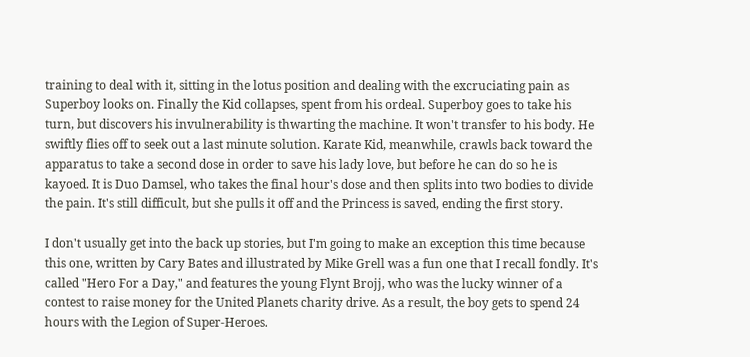training to deal with it, sitting in the lotus position and dealing with the excruciating pain as Superboy looks on. Finally the Kid collapses, spent from his ordeal. Superboy goes to take his turn, but discovers his invulnerability is thwarting the machine. It won't transfer to his body. He swiftly flies off to seek out a last minute solution. Karate Kid, meanwhile, crawls back toward the apparatus to take a second dose in order to save his lady love, but before he can do so he is kayoed. It is Duo Damsel, who takes the final hour's dose and then splits into two bodies to divide the pain. It's still difficult, but she pulls it off and the Princess is saved, ending the first story.

I don't usually get into the back up stories, but I'm going to make an exception this time because this one, written by Cary Bates and illustrated by Mike Grell was a fun one that I recall fondly. It's called "Hero For a Day," and features the young Flynt Brojj, who was the lucky winner of a contest to raise money for the United Planets charity drive. As a result, the boy gets to spend 24 hours with the Legion of Super-Heroes.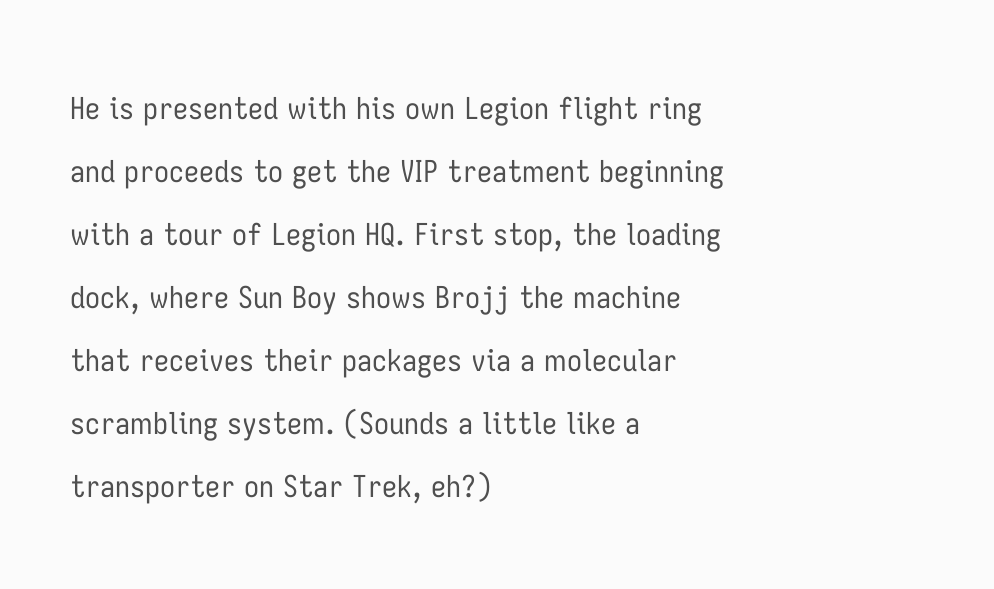He is presented with his own Legion flight ring and proceeds to get the VIP treatment beginning with a tour of Legion HQ. First stop, the loading dock, where Sun Boy shows Brojj the machine that receives their packages via a molecular scrambling system. (Sounds a little like a transporter on Star Trek, eh?)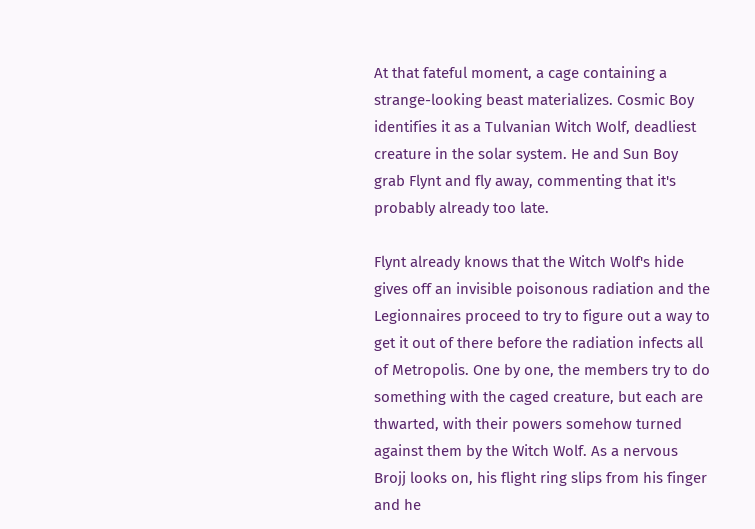At that fateful moment, a cage containing a strange-looking beast materializes. Cosmic Boy identifies it as a Tulvanian Witch Wolf, deadliest creature in the solar system. He and Sun Boy grab Flynt and fly away, commenting that it's probably already too late.

Flynt already knows that the Witch Wolf's hide gives off an invisible poisonous radiation and the Legionnaires proceed to try to figure out a way to get it out of there before the radiation infects all of Metropolis. One by one, the members try to do something with the caged creature, but each are thwarted, with their powers somehow turned against them by the Witch Wolf. As a nervous Brojj looks on, his flight ring slips from his finger and he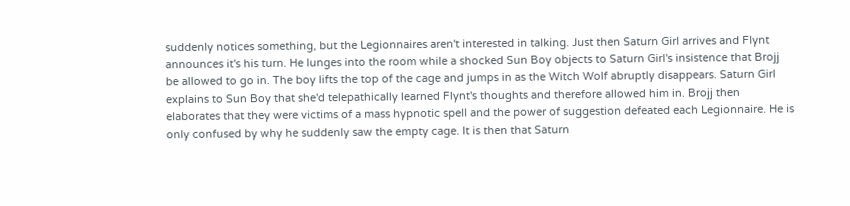suddenly notices something, but the Legionnaires aren't interested in talking. Just then Saturn Girl arrives and Flynt announces it's his turn. He lunges into the room while a shocked Sun Boy objects to Saturn Girl's insistence that Brojj be allowed to go in. The boy lifts the top of the cage and jumps in as the Witch Wolf abruptly disappears. Saturn Girl explains to Sun Boy that she'd telepathically learned Flynt's thoughts and therefore allowed him in. Brojj then elaborates that they were victims of a mass hypnotic spell and the power of suggestion defeated each Legionnaire. He is only confused by why he suddenly saw the empty cage. It is then that Saturn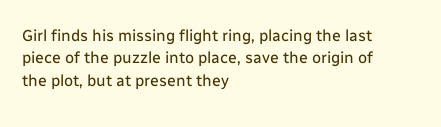Girl finds his missing flight ring, placing the last piece of the puzzle into place, save the origin of the plot, but at present they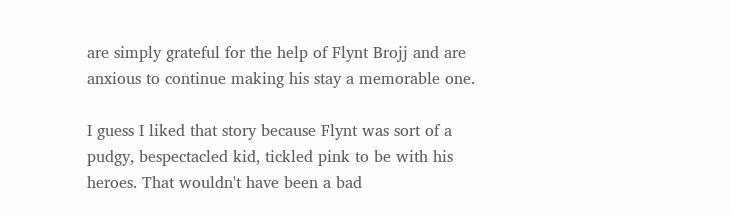are simply grateful for the help of Flynt Brojj and are anxious to continue making his stay a memorable one.

I guess I liked that story because Flynt was sort of a pudgy, bespectacled kid, tickled pink to be with his heroes. That wouldn't have been a bad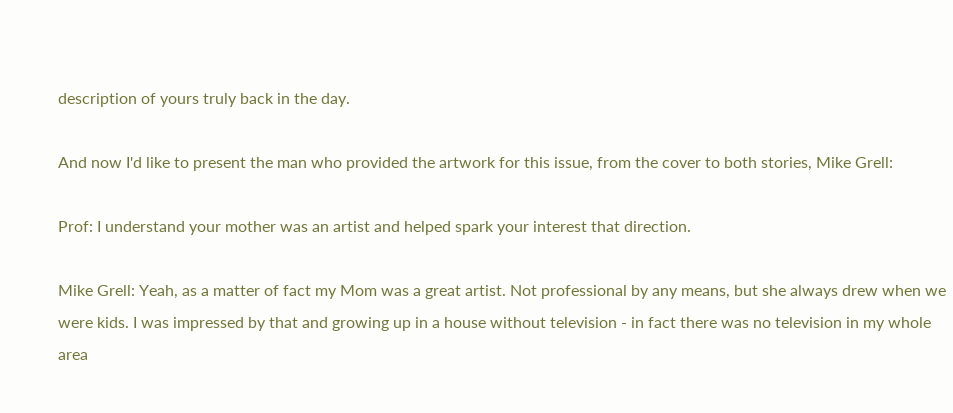description of yours truly back in the day.

And now I'd like to present the man who provided the artwork for this issue, from the cover to both stories, Mike Grell:

Prof: I understand your mother was an artist and helped spark your interest that direction.

Mike Grell: Yeah, as a matter of fact my Mom was a great artist. Not professional by any means, but she always drew when we were kids. I was impressed by that and growing up in a house without television - in fact there was no television in my whole area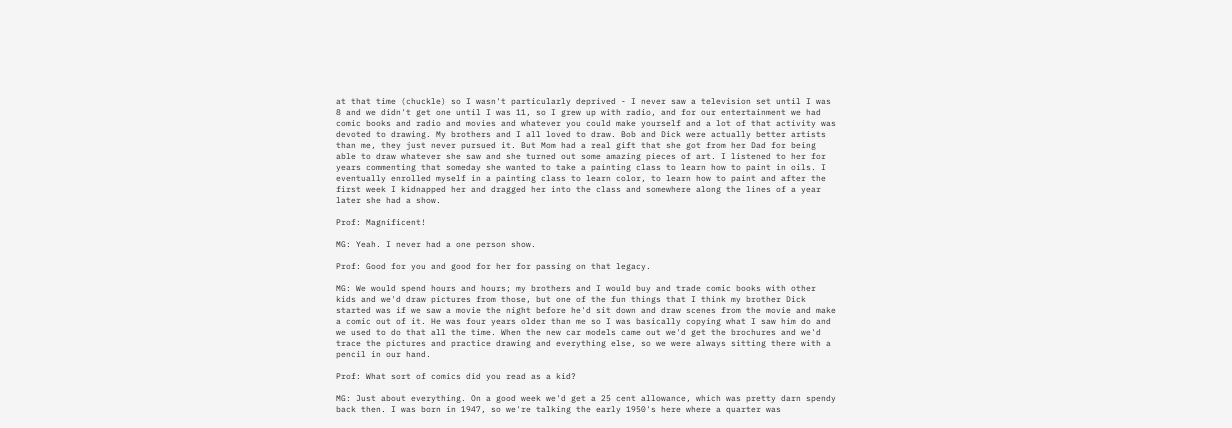at that time (chuckle) so I wasn't particularly deprived - I never saw a television set until I was 8 and we didn't get one until I was 11, so I grew up with radio, and for our entertainment we had comic books and radio and movies and whatever you could make yourself and a lot of that activity was devoted to drawing. My brothers and I all loved to draw. Bob and Dick were actually better artists than me, they just never pursued it. But Mom had a real gift that she got from her Dad for being able to draw whatever she saw and she turned out some amazing pieces of art. I listened to her for years commenting that someday she wanted to take a painting class to learn how to paint in oils. I eventually enrolled myself in a painting class to learn color, to learn how to paint and after the first week I kidnapped her and dragged her into the class and somewhere along the lines of a year later she had a show.

Prof: Magnificent!

MG: Yeah. I never had a one person show.

Prof: Good for you and good for her for passing on that legacy.

MG: We would spend hours and hours; my brothers and I would buy and trade comic books with other kids and we'd draw pictures from those, but one of the fun things that I think my brother Dick started was if we saw a movie the night before he'd sit down and draw scenes from the movie and make a comic out of it. He was four years older than me so I was basically copying what I saw him do and we used to do that all the time. When the new car models came out we'd get the brochures and we'd trace the pictures and practice drawing and everything else, so we were always sitting there with a pencil in our hand.

Prof: What sort of comics did you read as a kid?

MG: Just about everything. On a good week we'd get a 25 cent allowance, which was pretty darn spendy back then. I was born in 1947, so we're talking the early 1950's here where a quarter was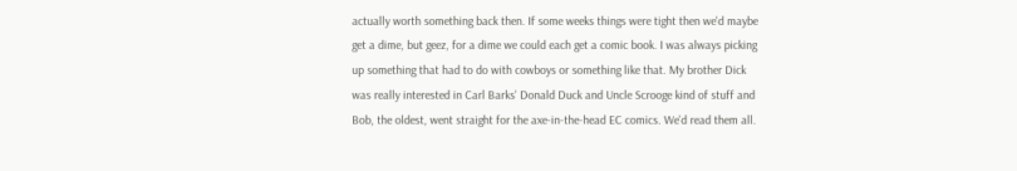actually worth something back then. If some weeks things were tight then we'd maybe get a dime, but geez, for a dime we could each get a comic book. I was always picking up something that had to do with cowboys or something like that. My brother Dick was really interested in Carl Barks' Donald Duck and Uncle Scrooge kind of stuff and Bob, the oldest, went straight for the axe-in-the-head EC comics. We'd read them all.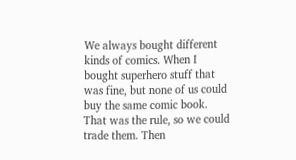We always bought different kinds of comics. When I bought superhero stuff that was fine, but none of us could buy the same comic book. That was the rule, so we could trade them. Then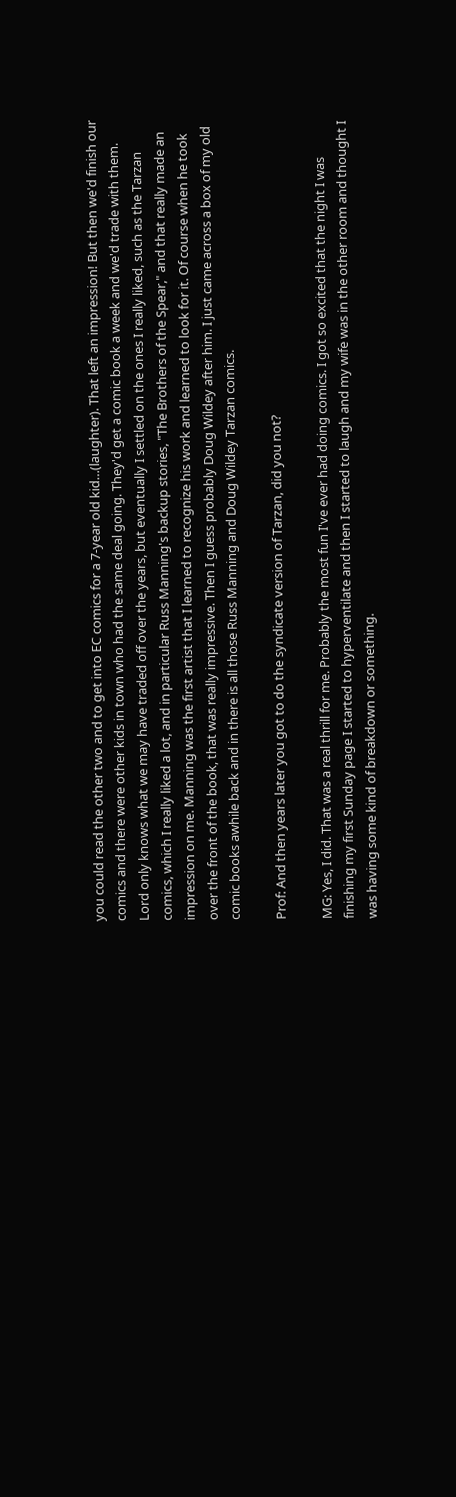you could read the other two and to get into EC comics for a 7-year old kid…(laughter). That left an impression! But then we'd finish our comics and there were other kids in town who had the same deal going. They'd get a comic book a week and we'd trade with them. Lord only knows what we may have traded off over the years, but eventually I settled on the ones I really liked, such as the Tarzan comics, which I really liked a lot, and in particular Russ Manning's backup stories, "The Brothers of the Spear," and that really made an impression on me. Manning was the first artist that I learned to recognize his work and learned to look for it. Of course when he took over the front of the book, that was really impressive. Then I guess probably Doug Wildey after him. I just came across a box of my old comic books awhile back and in there is all those Russ Manning and Doug Wildey Tarzan comics.

Prof: And then years later you got to do the syndicate version of Tarzan, did you not?

MG: Yes, I did. That was a real thrill for me. Probably the most fun I've ever had doing comics. I got so excited that the night I was finishing my first Sunday page I started to hyperventilate and then I started to laugh and my wife was in the other room and thought I was having some kind of breakdown or something.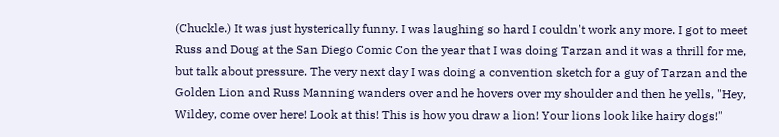(Chuckle.) It was just hysterically funny. I was laughing so hard I couldn't work any more. I got to meet Russ and Doug at the San Diego Comic Con the year that I was doing Tarzan and it was a thrill for me, but talk about pressure. The very next day I was doing a convention sketch for a guy of Tarzan and the Golden Lion and Russ Manning wanders over and he hovers over my shoulder and then he yells, "Hey, Wildey, come over here! Look at this! This is how you draw a lion! Your lions look like hairy dogs!"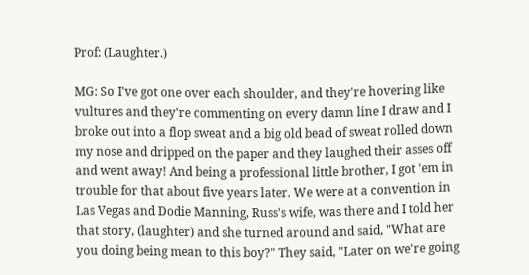Prof: (Laughter.)

MG: So I've got one over each shoulder, and they're hovering like vultures and they're commenting on every damn line I draw and I broke out into a flop sweat and a big old bead of sweat rolled down my nose and dripped on the paper and they laughed their asses off and went away! And being a professional little brother, I got 'em in trouble for that about five years later. We were at a convention in Las Vegas and Dodie Manning, Russ's wife, was there and I told her that story, (laughter) and she turned around and said, "What are you doing being mean to this boy?" They said, "Later on we're going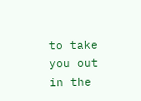to take you out in the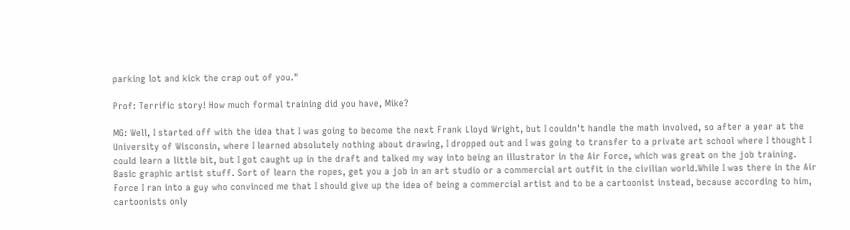parking lot and kick the crap out of you."

Prof: Terrific story! How much formal training did you have, Mike?

MG: Well, I started off with the idea that I was going to become the next Frank Lloyd Wright, but I couldn't handle the math involved, so after a year at the University of Wisconsin, where I learned absolutely nothing about drawing, I dropped out and I was going to transfer to a private art school where I thought I could learn a little bit, but I got caught up in the draft and talked my way into being an illustrator in the Air Force, which was great on the job training. Basic graphic artist stuff. Sort of learn the ropes, get you a job in an art studio or a commercial art outfit in the civilian world.While I was there in the Air Force I ran into a guy who convinced me that I should give up the idea of being a commercial artist and to be a cartoonist instead, because according to him, cartoonists only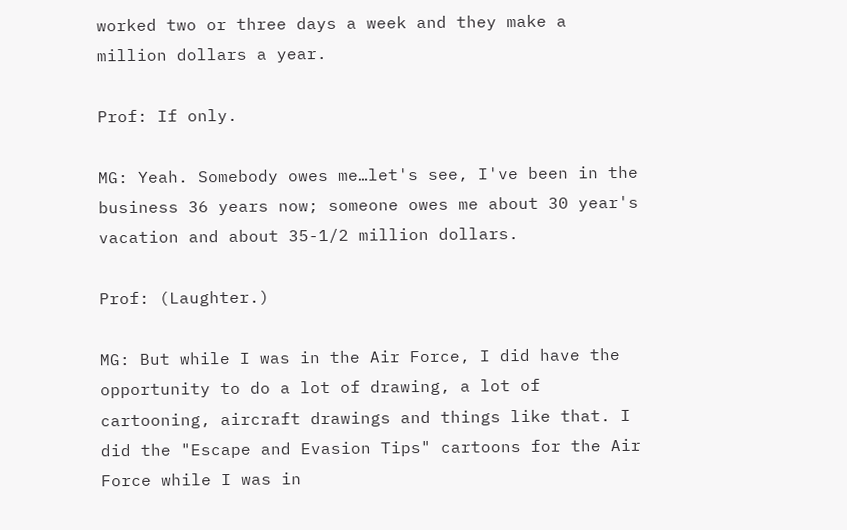worked two or three days a week and they make a million dollars a year.

Prof: If only.

MG: Yeah. Somebody owes me…let's see, I've been in the business 36 years now; someone owes me about 30 year's vacation and about 35-1/2 million dollars.

Prof: (Laughter.)

MG: But while I was in the Air Force, I did have the opportunity to do a lot of drawing, a lot of cartooning, aircraft drawings and things like that. I did the "Escape and Evasion Tips" cartoons for the Air Force while I was in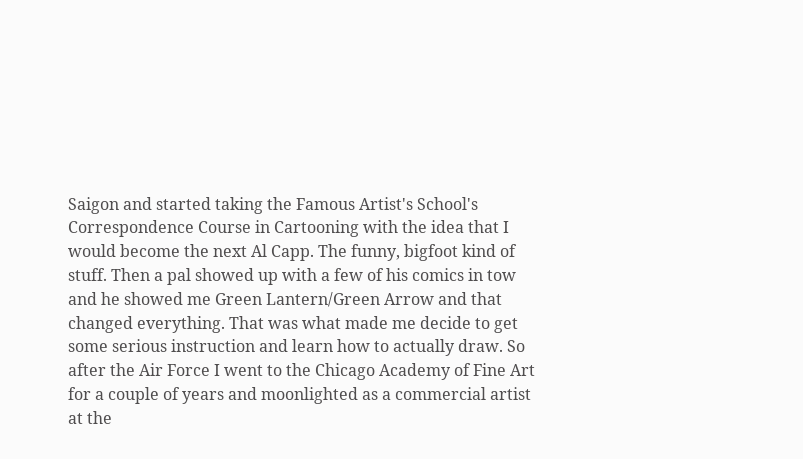Saigon and started taking the Famous Artist's School's Correspondence Course in Cartooning with the idea that I would become the next Al Capp. The funny, bigfoot kind of stuff. Then a pal showed up with a few of his comics in tow and he showed me Green Lantern/Green Arrow and that changed everything. That was what made me decide to get some serious instruction and learn how to actually draw. So after the Air Force I went to the Chicago Academy of Fine Art for a couple of years and moonlighted as a commercial artist at the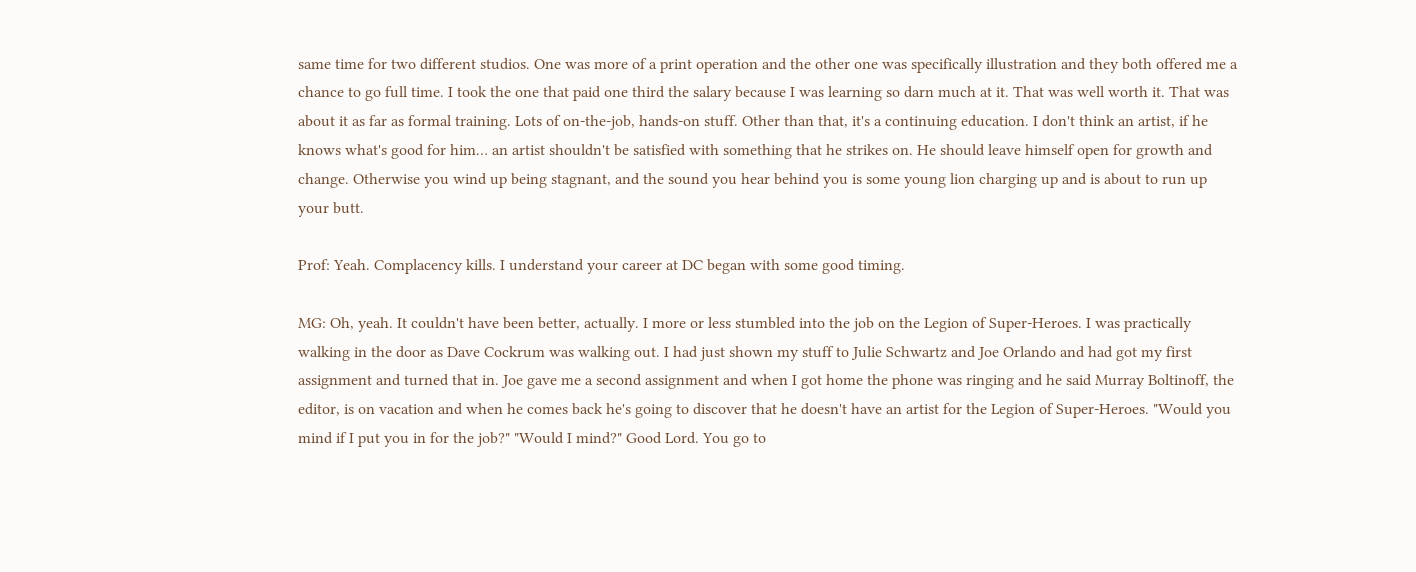same time for two different studios. One was more of a print operation and the other one was specifically illustration and they both offered me a chance to go full time. I took the one that paid one third the salary because I was learning so darn much at it. That was well worth it. That was about it as far as formal training. Lots of on-the-job, hands-on stuff. Other than that, it's a continuing education. I don't think an artist, if he knows what's good for him… an artist shouldn't be satisfied with something that he strikes on. He should leave himself open for growth and change. Otherwise you wind up being stagnant, and the sound you hear behind you is some young lion charging up and is about to run up your butt.

Prof: Yeah. Complacency kills. I understand your career at DC began with some good timing.

MG: Oh, yeah. It couldn't have been better, actually. I more or less stumbled into the job on the Legion of Super-Heroes. I was practically walking in the door as Dave Cockrum was walking out. I had just shown my stuff to Julie Schwartz and Joe Orlando and had got my first assignment and turned that in. Joe gave me a second assignment and when I got home the phone was ringing and he said Murray Boltinoff, the editor, is on vacation and when he comes back he's going to discover that he doesn't have an artist for the Legion of Super-Heroes. "Would you mind if I put you in for the job?" "Would I mind?" Good Lord. You go to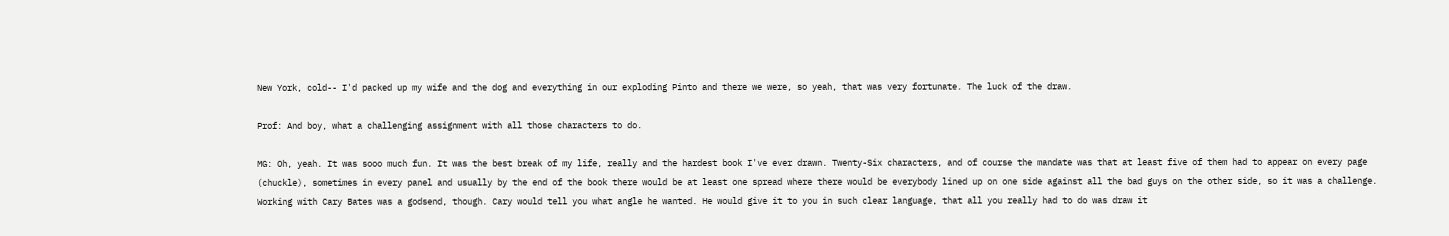New York, cold-- I'd packed up my wife and the dog and everything in our exploding Pinto and there we were, so yeah, that was very fortunate. The luck of the draw.

Prof: And boy, what a challenging assignment with all those characters to do.

MG: Oh, yeah. It was sooo much fun. It was the best break of my life, really and the hardest book I've ever drawn. Twenty-Six characters, and of course the mandate was that at least five of them had to appear on every page (chuckle), sometimes in every panel and usually by the end of the book there would be at least one spread where there would be everybody lined up on one side against all the bad guys on the other side, so it was a challenge. Working with Cary Bates was a godsend, though. Cary would tell you what angle he wanted. He would give it to you in such clear language, that all you really had to do was draw it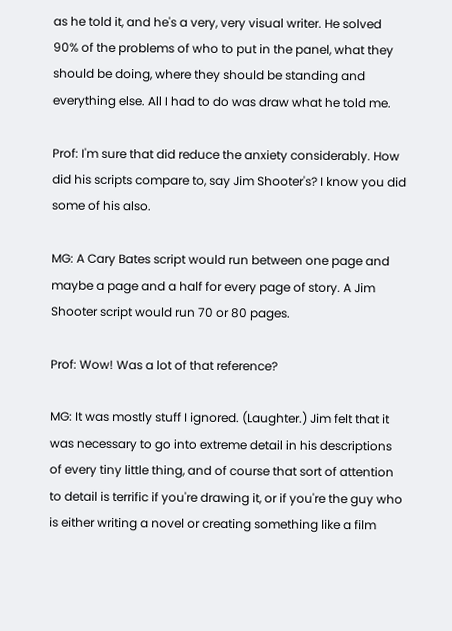as he told it, and he's a very, very visual writer. He solved 90% of the problems of who to put in the panel, what they should be doing, where they should be standing and everything else. All I had to do was draw what he told me.

Prof: I'm sure that did reduce the anxiety considerably. How did his scripts compare to, say Jim Shooter's? I know you did some of his also.

MG: A Cary Bates script would run between one page and maybe a page and a half for every page of story. A Jim Shooter script would run 70 or 80 pages.

Prof: Wow! Was a lot of that reference?

MG: It was mostly stuff I ignored. (Laughter.) Jim felt that it was necessary to go into extreme detail in his descriptions of every tiny little thing, and of course that sort of attention to detail is terrific if you're drawing it, or if you're the guy who is either writing a novel or creating something like a film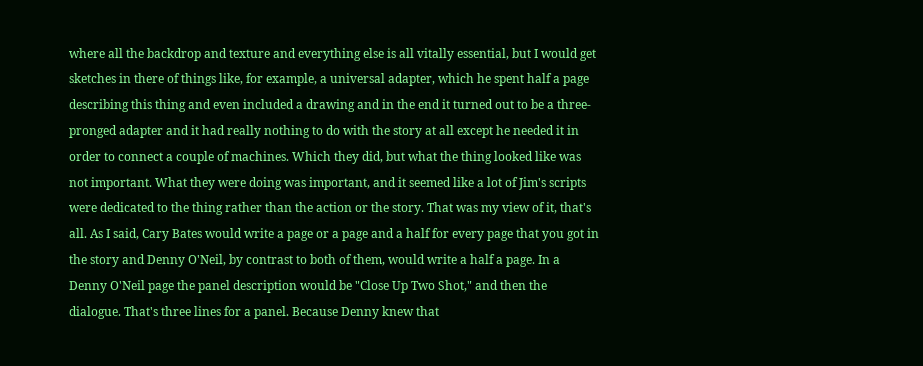where all the backdrop and texture and everything else is all vitally essential, but I would get sketches in there of things like, for example, a universal adapter, which he spent half a page describing this thing and even included a drawing and in the end it turned out to be a three-pronged adapter and it had really nothing to do with the story at all except he needed it in order to connect a couple of machines. Which they did, but what the thing looked like was not important. What they were doing was important, and it seemed like a lot of Jim's scripts were dedicated to the thing rather than the action or the story. That was my view of it, that's all. As I said, Cary Bates would write a page or a page and a half for every page that you got in the story and Denny O'Neil, by contrast to both of them, would write a half a page. In a Denny O'Neil page the panel description would be "Close Up Two Shot," and then the dialogue. That's three lines for a panel. Because Denny knew that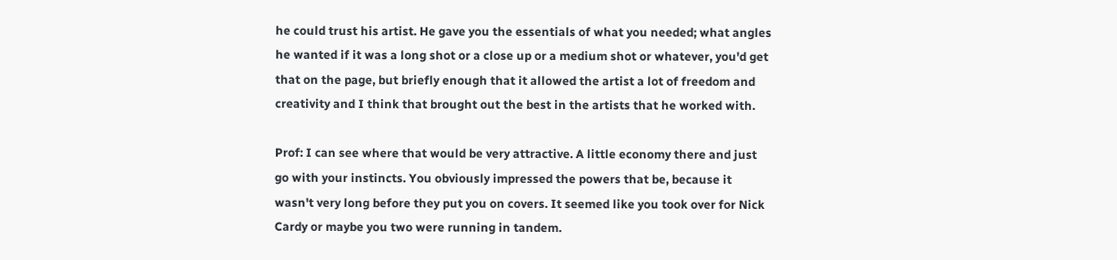he could trust his artist. He gave you the essentials of what you needed; what angles he wanted if it was a long shot or a close up or a medium shot or whatever, you'd get that on the page, but briefly enough that it allowed the artist a lot of freedom and creativity and I think that brought out the best in the artists that he worked with.

Prof: I can see where that would be very attractive. A little economy there and just go with your instincts. You obviously impressed the powers that be, because it wasn't very long before they put you on covers. It seemed like you took over for Nick Cardy or maybe you two were running in tandem.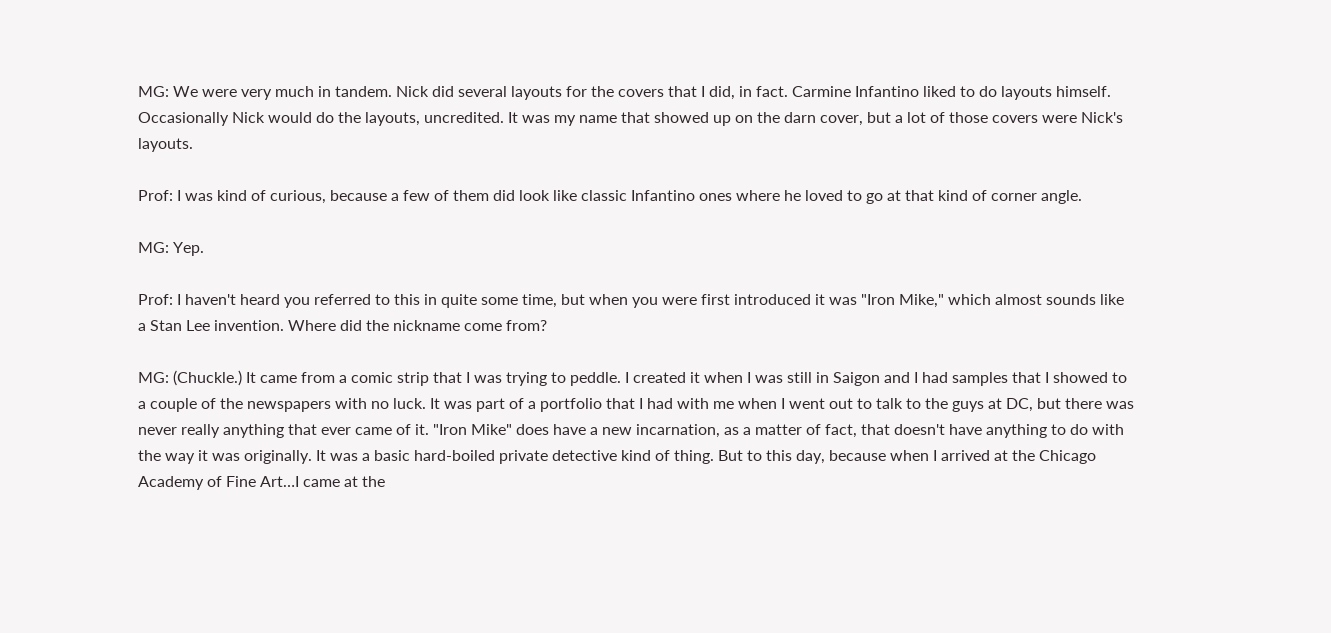MG: We were very much in tandem. Nick did several layouts for the covers that I did, in fact. Carmine Infantino liked to do layouts himself. Occasionally Nick would do the layouts, uncredited. It was my name that showed up on the darn cover, but a lot of those covers were Nick's layouts.

Prof: I was kind of curious, because a few of them did look like classic Infantino ones where he loved to go at that kind of corner angle.

MG: Yep.

Prof: I haven't heard you referred to this in quite some time, but when you were first introduced it was "Iron Mike," which almost sounds like a Stan Lee invention. Where did the nickname come from?

MG: (Chuckle.) It came from a comic strip that I was trying to peddle. I created it when I was still in Saigon and I had samples that I showed to a couple of the newspapers with no luck. It was part of a portfolio that I had with me when I went out to talk to the guys at DC, but there was never really anything that ever came of it. "Iron Mike" does have a new incarnation, as a matter of fact, that doesn't have anything to do with the way it was originally. It was a basic hard-boiled private detective kind of thing. But to this day, because when I arrived at the Chicago Academy of Fine Art…I came at the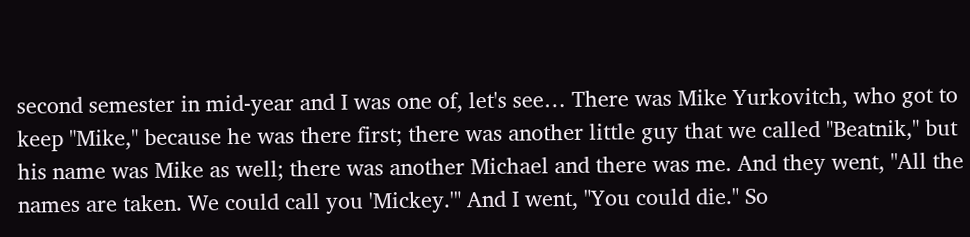second semester in mid-year and I was one of, let's see… There was Mike Yurkovitch, who got to keep "Mike," because he was there first; there was another little guy that we called "Beatnik," but his name was Mike as well; there was another Michael and there was me. And they went, "All the names are taken. We could call you 'Mickey.'" And I went, "You could die." So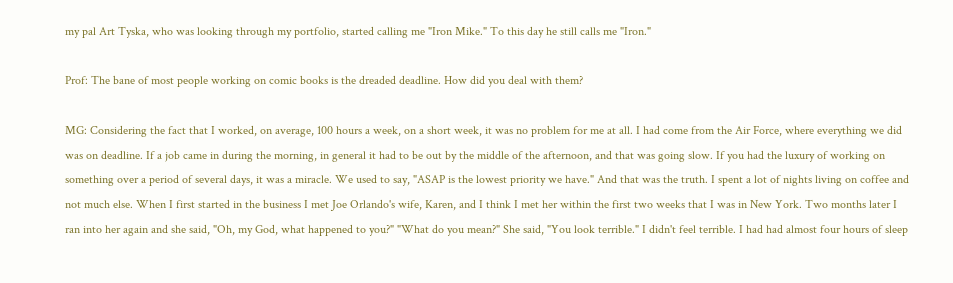my pal Art Tyska, who was looking through my portfolio, started calling me "Iron Mike." To this day he still calls me "Iron."

Prof: The bane of most people working on comic books is the dreaded deadline. How did you deal with them?

MG: Considering the fact that I worked, on average, 100 hours a week, on a short week, it was no problem for me at all. I had come from the Air Force, where everything we did was on deadline. If a job came in during the morning, in general it had to be out by the middle of the afternoon, and that was going slow. If you had the luxury of working on something over a period of several days, it was a miracle. We used to say, "ASAP is the lowest priority we have." And that was the truth. I spent a lot of nights living on coffee and not much else. When I first started in the business I met Joe Orlando's wife, Karen, and I think I met her within the first two weeks that I was in New York. Two months later I ran into her again and she said, "Oh, my God, what happened to you?" "What do you mean?" She said, "You look terrible." I didn't feel terrible. I had had almost four hours of sleep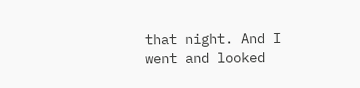that night. And I went and looked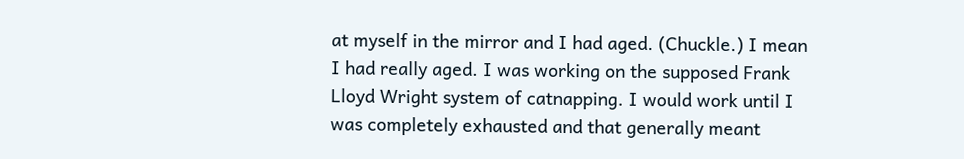at myself in the mirror and I had aged. (Chuckle.) I mean I had really aged. I was working on the supposed Frank Lloyd Wright system of catnapping. I would work until I was completely exhausted and that generally meant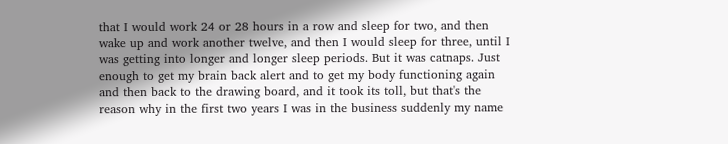that I would work 24 or 28 hours in a row and sleep for two, and then wake up and work another twelve, and then I would sleep for three, until I was getting into longer and longer sleep periods. But it was catnaps. Just enough to get my brain back alert and to get my body functioning again and then back to the drawing board, and it took its toll, but that's the reason why in the first two years I was in the business suddenly my name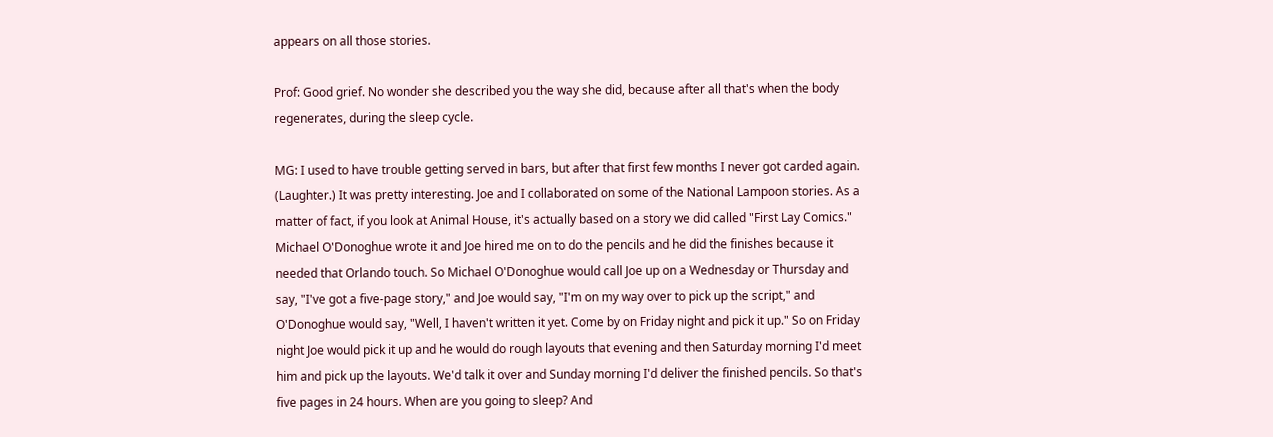appears on all those stories.

Prof: Good grief. No wonder she described you the way she did, because after all that's when the body regenerates, during the sleep cycle.

MG: I used to have trouble getting served in bars, but after that first few months I never got carded again. (Laughter.) It was pretty interesting. Joe and I collaborated on some of the National Lampoon stories. As a matter of fact, if you look at Animal House, it's actually based on a story we did called "First Lay Comics." Michael O'Donoghue wrote it and Joe hired me on to do the pencils and he did the finishes because it needed that Orlando touch. So Michael O'Donoghue would call Joe up on a Wednesday or Thursday and say, "I've got a five-page story," and Joe would say, "I'm on my way over to pick up the script," and O'Donoghue would say, "Well, I haven't written it yet. Come by on Friday night and pick it up." So on Friday night Joe would pick it up and he would do rough layouts that evening and then Saturday morning I'd meet him and pick up the layouts. We'd talk it over and Sunday morning I'd deliver the finished pencils. So that's five pages in 24 hours. When are you going to sleep? And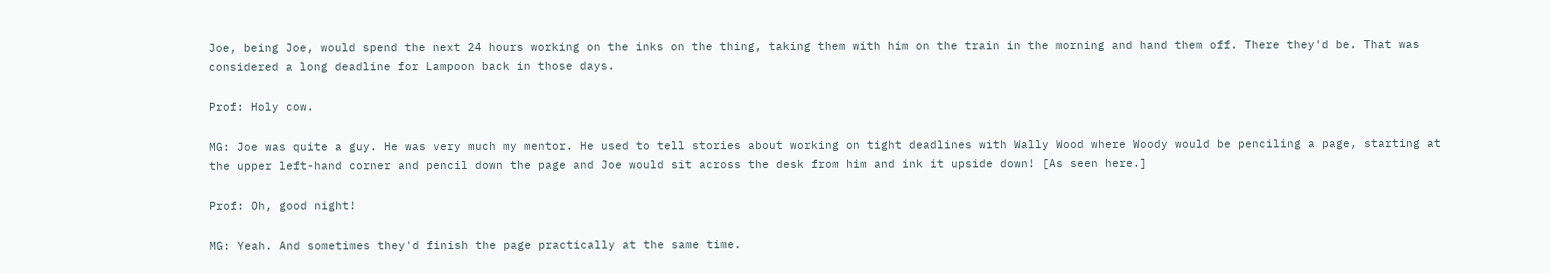Joe, being Joe, would spend the next 24 hours working on the inks on the thing, taking them with him on the train in the morning and hand them off. There they'd be. That was considered a long deadline for Lampoon back in those days.

Prof: Holy cow.

MG: Joe was quite a guy. He was very much my mentor. He used to tell stories about working on tight deadlines with Wally Wood where Woody would be penciling a page, starting at the upper left-hand corner and pencil down the page and Joe would sit across the desk from him and ink it upside down! [As seen here.]

Prof: Oh, good night!

MG: Yeah. And sometimes they'd finish the page practically at the same time.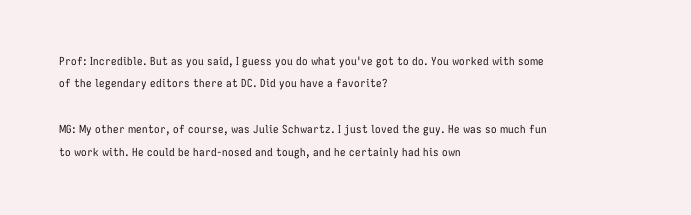Prof: Incredible. But as you said, I guess you do what you've got to do. You worked with some of the legendary editors there at DC. Did you have a favorite?

MG: My other mentor, of course, was Julie Schwartz. I just loved the guy. He was so much fun to work with. He could be hard-nosed and tough, and he certainly had his own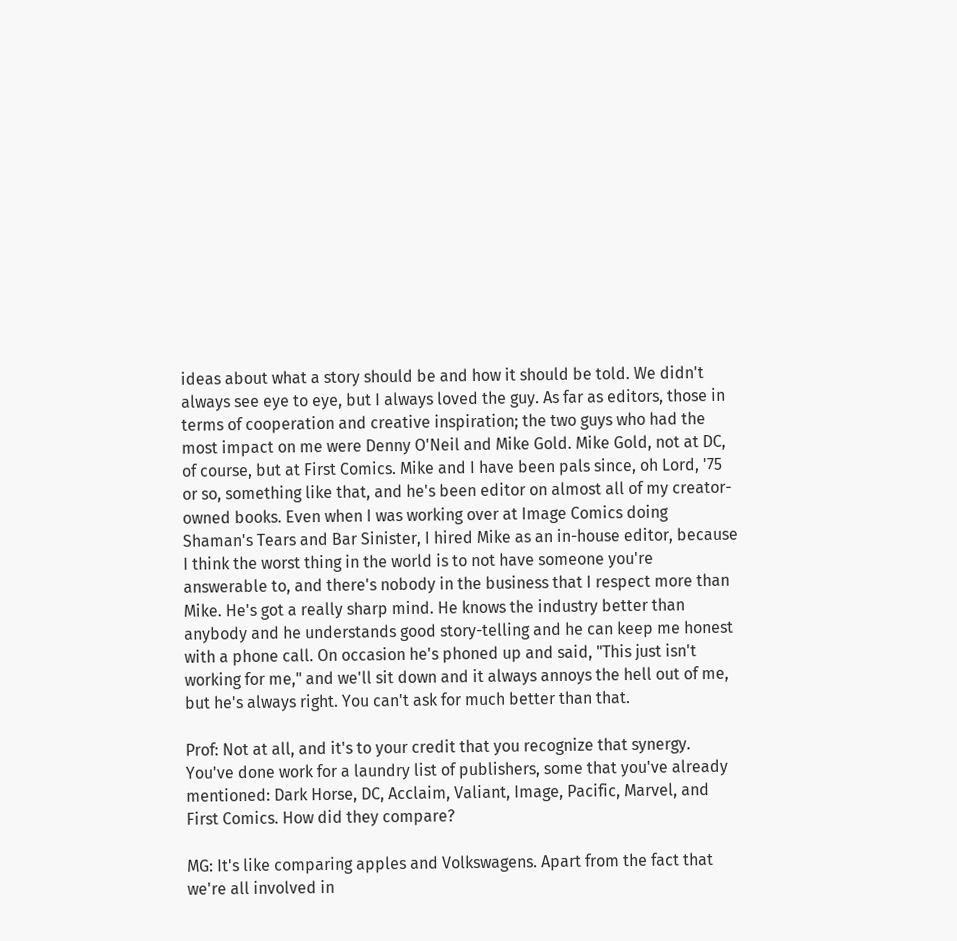ideas about what a story should be and how it should be told. We didn't always see eye to eye, but I always loved the guy. As far as editors, those in terms of cooperation and creative inspiration; the two guys who had the most impact on me were Denny O'Neil and Mike Gold. Mike Gold, not at DC, of course, but at First Comics. Mike and I have been pals since, oh Lord, '75 or so, something like that, and he's been editor on almost all of my creator-owned books. Even when I was working over at Image Comics doing Shaman's Tears and Bar Sinister, I hired Mike as an in-house editor, because I think the worst thing in the world is to not have someone you're answerable to, and there's nobody in the business that I respect more than Mike. He's got a really sharp mind. He knows the industry better than anybody and he understands good story-telling and he can keep me honest with a phone call. On occasion he's phoned up and said, "This just isn't working for me," and we'll sit down and it always annoys the hell out of me, but he's always right. You can't ask for much better than that.

Prof: Not at all, and it's to your credit that you recognize that synergy. You've done work for a laundry list of publishers, some that you've already mentioned: Dark Horse, DC, Acclaim, Valiant, Image, Pacific, Marvel, and First Comics. How did they compare?

MG: It's like comparing apples and Volkswagens. Apart from the fact that we're all involved in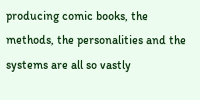producing comic books, the methods, the personalities and the systems are all so vastly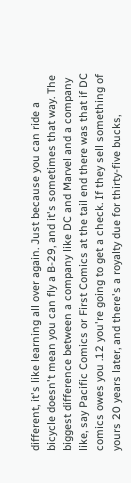different, it's like learning all over again. Just because you can ride a bicycle doesn't mean you can fly a B-29, and it's sometimes that way. The biggest difference between a company like DC and Marvel and a company like, say Pacific Comics or First Comics at the tail end there was that if DC comics owes you .12 you're going to get a check. If they sell something of yours 20 years later, and there's a royalty due for thirty-five bucks,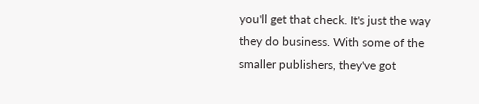you'll get that check. It's just the way they do business. With some of the smaller publishers, they've got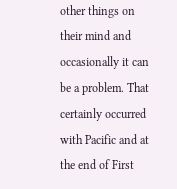other things on their mind and occasionally it can be a problem. That certainly occurred with Pacific and at the end of First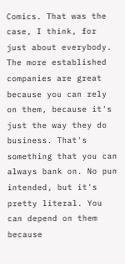Comics. That was the case, I think, for just about everybody. The more established companies are great because you can rely on them, because it's just the way they do business. That's something that you can always bank on. No pun intended, but it's pretty literal. You can depend on them because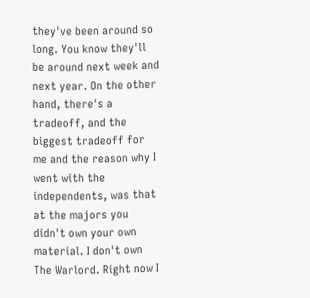they've been around so long. You know they'll be around next week and next year. On the other hand, there's a tradeoff, and the biggest tradeoff for me and the reason why I went with the independents, was that at the majors you didn't own your own material. I don't own The Warlord. Right now I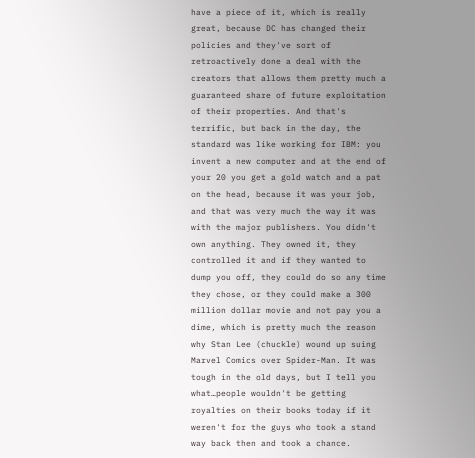have a piece of it, which is really great, because DC has changed their policies and they've sort of retroactively done a deal with the creators that allows them pretty much a guaranteed share of future exploitation of their properties. And that's terrific, but back in the day, the standard was like working for IBM: you invent a new computer and at the end of your 20 you get a gold watch and a pat on the head, because it was your job, and that was very much the way it was with the major publishers. You didn't own anything. They owned it, they controlled it and if they wanted to dump you off, they could do so any time they chose, or they could make a 300 million dollar movie and not pay you a dime, which is pretty much the reason why Stan Lee (chuckle) wound up suing Marvel Comics over Spider-Man. It was tough in the old days, but I tell you what…people wouldn't be getting royalties on their books today if it weren't for the guys who took a stand way back then and took a chance.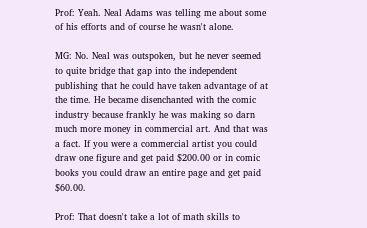Prof: Yeah. Neal Adams was telling me about some of his efforts and of course he wasn't alone.

MG: No. Neal was outspoken, but he never seemed to quite bridge that gap into the independent publishing that he could have taken advantage of at the time. He became disenchanted with the comic industry because frankly he was making so darn much more money in commercial art. And that was a fact. If you were a commercial artist you could draw one figure and get paid $200.00 or in comic books you could draw an entire page and get paid $60.00.

Prof: That doesn't take a lot of math skills to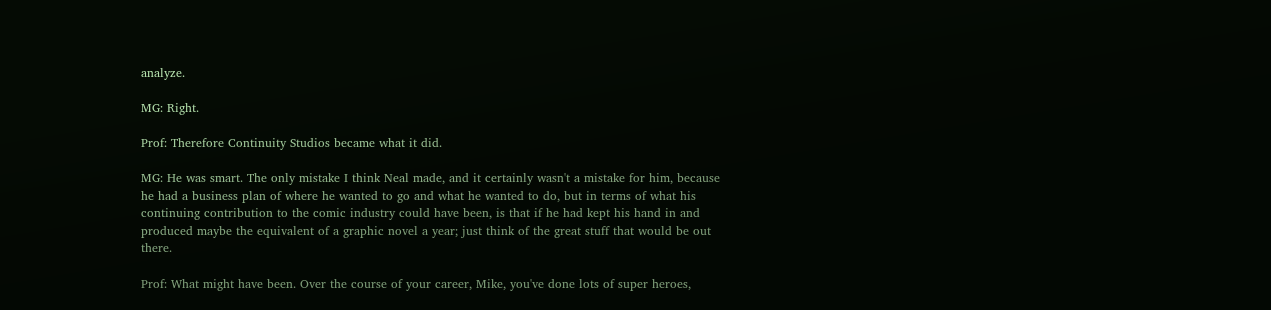analyze.

MG: Right.

Prof: Therefore Continuity Studios became what it did.

MG: He was smart. The only mistake I think Neal made, and it certainly wasn't a mistake for him, because he had a business plan of where he wanted to go and what he wanted to do, but in terms of what his continuing contribution to the comic industry could have been, is that if he had kept his hand in and produced maybe the equivalent of a graphic novel a year; just think of the great stuff that would be out there.

Prof: What might have been. Over the course of your career, Mike, you've done lots of super heroes,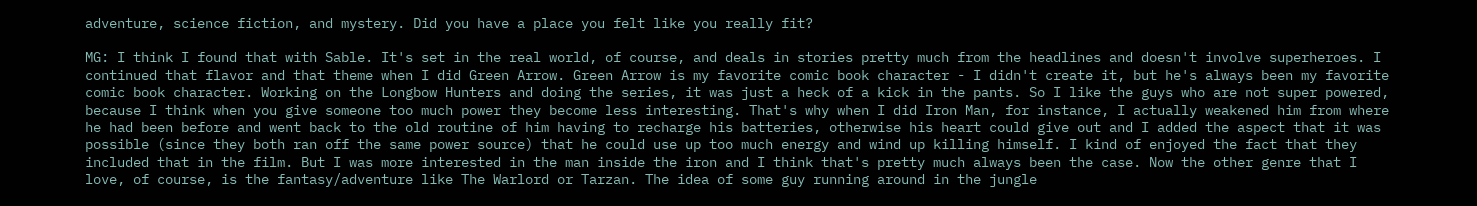adventure, science fiction, and mystery. Did you have a place you felt like you really fit?

MG: I think I found that with Sable. It's set in the real world, of course, and deals in stories pretty much from the headlines and doesn't involve superheroes. I continued that flavor and that theme when I did Green Arrow. Green Arrow is my favorite comic book character - I didn't create it, but he's always been my favorite comic book character. Working on the Longbow Hunters and doing the series, it was just a heck of a kick in the pants. So I like the guys who are not super powered, because I think when you give someone too much power they become less interesting. That's why when I did Iron Man, for instance, I actually weakened him from where he had been before and went back to the old routine of him having to recharge his batteries, otherwise his heart could give out and I added the aspect that it was possible (since they both ran off the same power source) that he could use up too much energy and wind up killing himself. I kind of enjoyed the fact that they included that in the film. But I was more interested in the man inside the iron and I think that's pretty much always been the case. Now the other genre that I love, of course, is the fantasy/adventure like The Warlord or Tarzan. The idea of some guy running around in the jungle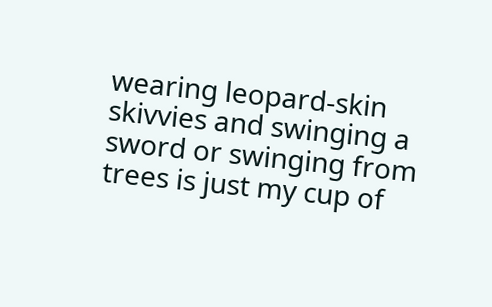wearing leopard-skin skivvies and swinging a sword or swinging from trees is just my cup of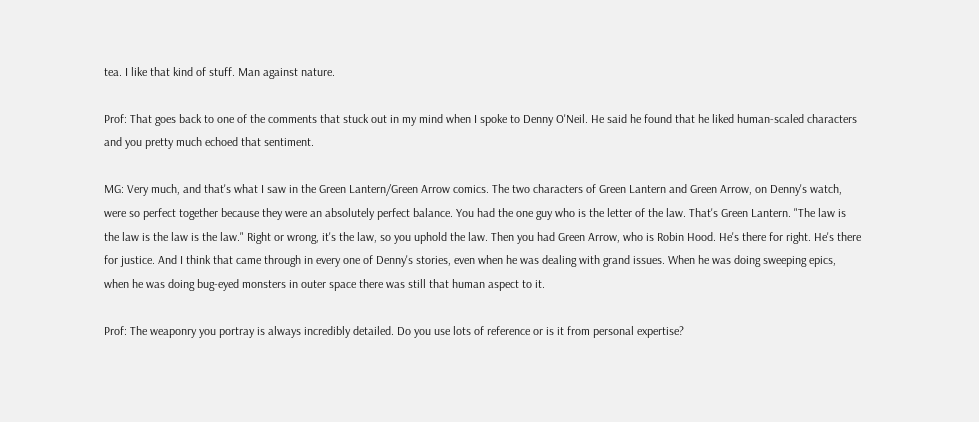tea. I like that kind of stuff. Man against nature.

Prof: That goes back to one of the comments that stuck out in my mind when I spoke to Denny O'Neil. He said he found that he liked human-scaled characters and you pretty much echoed that sentiment.

MG: Very much, and that's what I saw in the Green Lantern/Green Arrow comics. The two characters of Green Lantern and Green Arrow, on Denny's watch, were so perfect together because they were an absolutely perfect balance. You had the one guy who is the letter of the law. That's Green Lantern. "The law is the law is the law is the law." Right or wrong, it's the law, so you uphold the law. Then you had Green Arrow, who is Robin Hood. He's there for right. He's there for justice. And I think that came through in every one of Denny's stories, even when he was dealing with grand issues. When he was doing sweeping epics, when he was doing bug-eyed monsters in outer space there was still that human aspect to it.

Prof: The weaponry you portray is always incredibly detailed. Do you use lots of reference or is it from personal expertise?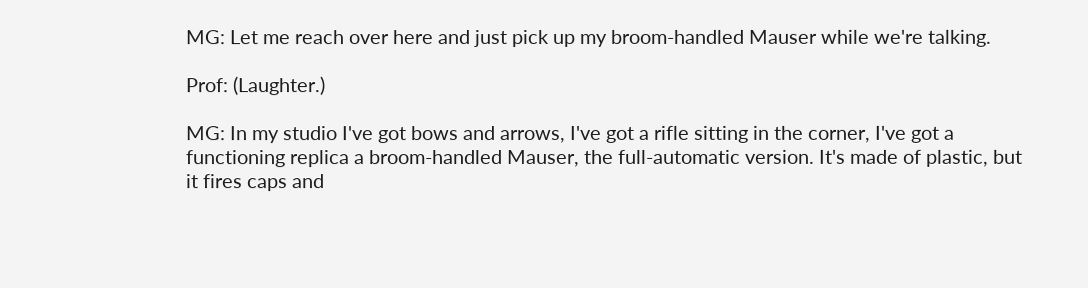MG: Let me reach over here and just pick up my broom-handled Mauser while we're talking.

Prof: (Laughter.)

MG: In my studio I've got bows and arrows, I've got a rifle sitting in the corner, I've got a functioning replica a broom-handled Mauser, the full-automatic version. It's made of plastic, but it fires caps and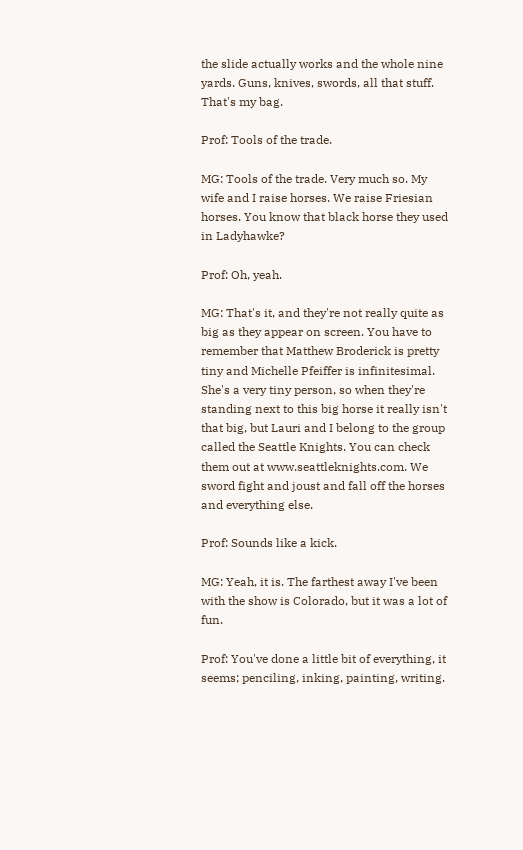the slide actually works and the whole nine yards. Guns, knives, swords, all that stuff. That's my bag.

Prof: Tools of the trade.

MG: Tools of the trade. Very much so. My wife and I raise horses. We raise Friesian horses. You know that black horse they used in Ladyhawke?

Prof: Oh, yeah.

MG: That's it, and they're not really quite as big as they appear on screen. You have to remember that Matthew Broderick is pretty tiny and Michelle Pfeiffer is infinitesimal. She's a very tiny person, so when they're standing next to this big horse it really isn't that big, but Lauri and I belong to the group called the Seattle Knights. You can check them out at www.seattleknights.com. We sword fight and joust and fall off the horses and everything else.

Prof: Sounds like a kick.

MG: Yeah, it is. The farthest away I've been with the show is Colorado, but it was a lot of fun.

Prof: You've done a little bit of everything, it seems; penciling, inking, painting, writing.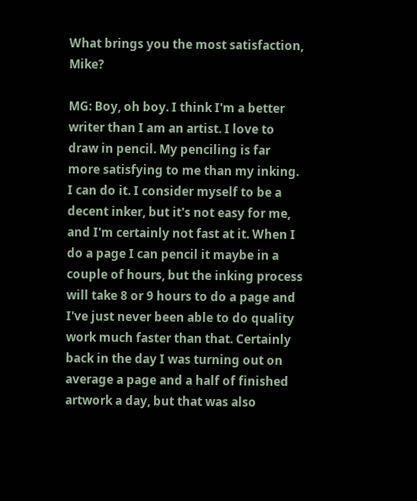What brings you the most satisfaction, Mike?

MG: Boy, oh boy. I think I'm a better writer than I am an artist. I love to draw in pencil. My penciling is far more satisfying to me than my inking. I can do it. I consider myself to be a decent inker, but it's not easy for me, and I'm certainly not fast at it. When I do a page I can pencil it maybe in a couple of hours, but the inking process will take 8 or 9 hours to do a page and I've just never been able to do quality work much faster than that. Certainly back in the day I was turning out on average a page and a half of finished artwork a day, but that was also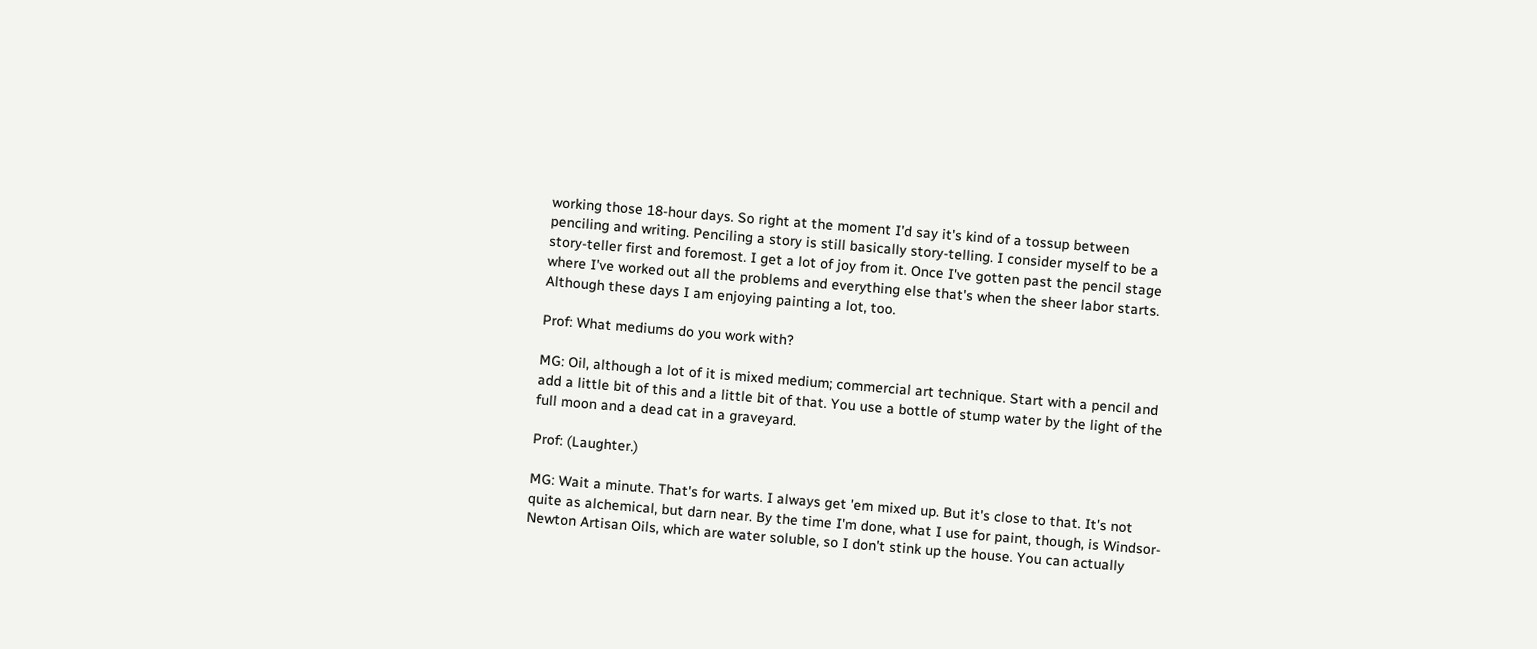working those 18-hour days. So right at the moment I'd say it's kind of a tossup between penciling and writing. Penciling a story is still basically story-telling. I consider myself to be a story-teller first and foremost. I get a lot of joy from it. Once I've gotten past the pencil stage where I've worked out all the problems and everything else that's when the sheer labor starts. Although these days I am enjoying painting a lot, too.

Prof: What mediums do you work with?

MG: Oil, although a lot of it is mixed medium; commercial art technique. Start with a pencil and add a little bit of this and a little bit of that. You use a bottle of stump water by the light of the full moon and a dead cat in a graveyard.

Prof: (Laughter.)

MG: Wait a minute. That's for warts. I always get 'em mixed up. But it's close to that. It's not quite as alchemical, but darn near. By the time I'm done, what I use for paint, though, is Windsor-Newton Artisan Oils, which are water soluble, so I don't stink up the house. You can actually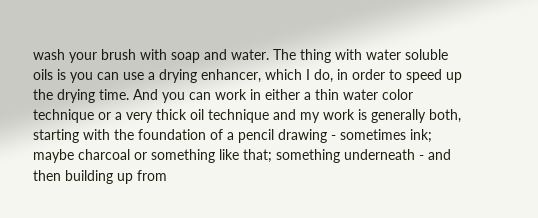wash your brush with soap and water. The thing with water soluble oils is you can use a drying enhancer, which I do, in order to speed up the drying time. And you can work in either a thin water color technique or a very thick oil technique and my work is generally both, starting with the foundation of a pencil drawing - sometimes ink; maybe charcoal or something like that; something underneath - and then building up from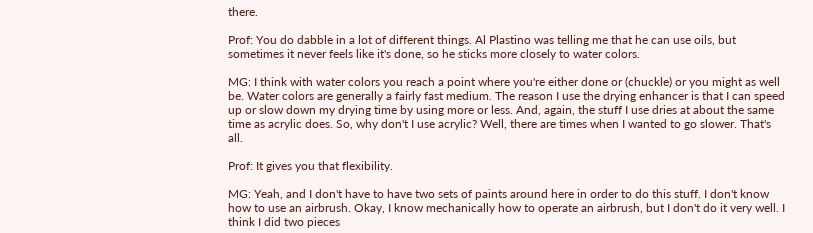there.

Prof: You do dabble in a lot of different things. Al Plastino was telling me that he can use oils, but sometimes it never feels like it's done, so he sticks more closely to water colors.

MG: I think with water colors you reach a point where you're either done or (chuckle) or you might as well be. Water colors are generally a fairly fast medium. The reason I use the drying enhancer is that I can speed up or slow down my drying time by using more or less. And, again, the stuff I use dries at about the same time as acrylic does. So, why don't I use acrylic? Well, there are times when I wanted to go slower. That's all.

Prof: It gives you that flexibility.

MG: Yeah, and I don't have to have two sets of paints around here in order to do this stuff. I don't know how to use an airbrush. Okay, I know mechanically how to operate an airbrush, but I don't do it very well. I think I did two pieces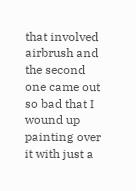that involved airbrush and the second one came out so bad that I wound up painting over it with just a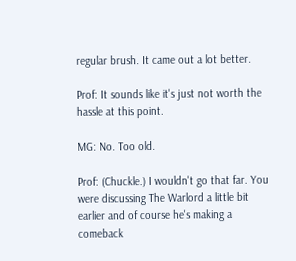regular brush. It came out a lot better.

Prof: It sounds like it's just not worth the hassle at this point.

MG: No. Too old.

Prof: (Chuckle.) I wouldn't go that far. You were discussing The Warlord a little bit earlier and of course he's making a comeback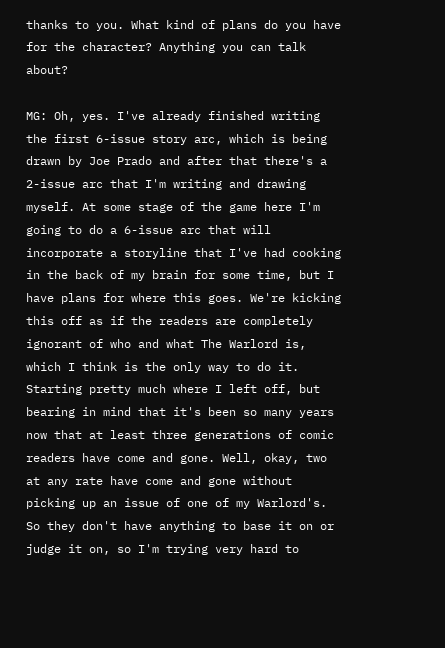thanks to you. What kind of plans do you have for the character? Anything you can talk about?

MG: Oh, yes. I've already finished writing the first 6-issue story arc, which is being drawn by Joe Prado and after that there's a 2-issue arc that I'm writing and drawing myself. At some stage of the game here I'm going to do a 6-issue arc that will incorporate a storyline that I've had cooking in the back of my brain for some time, but I have plans for where this goes. We're kicking this off as if the readers are completely ignorant of who and what The Warlord is, which I think is the only way to do it. Starting pretty much where I left off, but bearing in mind that it's been so many years now that at least three generations of comic readers have come and gone. Well, okay, two at any rate have come and gone without picking up an issue of one of my Warlord's. So they don't have anything to base it on or judge it on, so I'm trying very hard to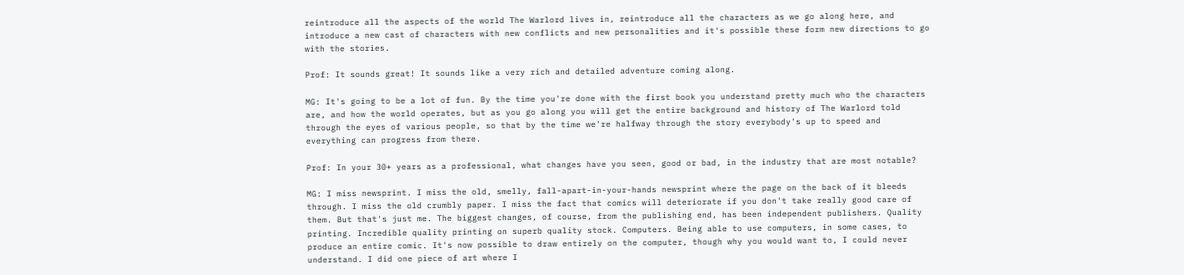reintroduce all the aspects of the world The Warlord lives in, reintroduce all the characters as we go along here, and introduce a new cast of characters with new conflicts and new personalities and it's possible these form new directions to go with the stories.

Prof: It sounds great! It sounds like a very rich and detailed adventure coming along.

MG: It's going to be a lot of fun. By the time you're done with the first book you understand pretty much who the characters are, and how the world operates, but as you go along you will get the entire background and history of The Warlord told through the eyes of various people, so that by the time we're halfway through the story everybody's up to speed and everything can progress from there.

Prof: In your 30+ years as a professional, what changes have you seen, good or bad, in the industry that are most notable?

MG: I miss newsprint. I miss the old, smelly, fall-apart-in-your-hands newsprint where the page on the back of it bleeds through. I miss the old crumbly paper. I miss the fact that comics will deteriorate if you don't take really good care of them. But that's just me. The biggest changes, of course, from the publishing end, has been independent publishers. Quality printing. Incredible quality printing on superb quality stock. Computers. Being able to use computers, in some cases, to produce an entire comic. It's now possible to draw entirely on the computer, though why you would want to, I could never understand. I did one piece of art where I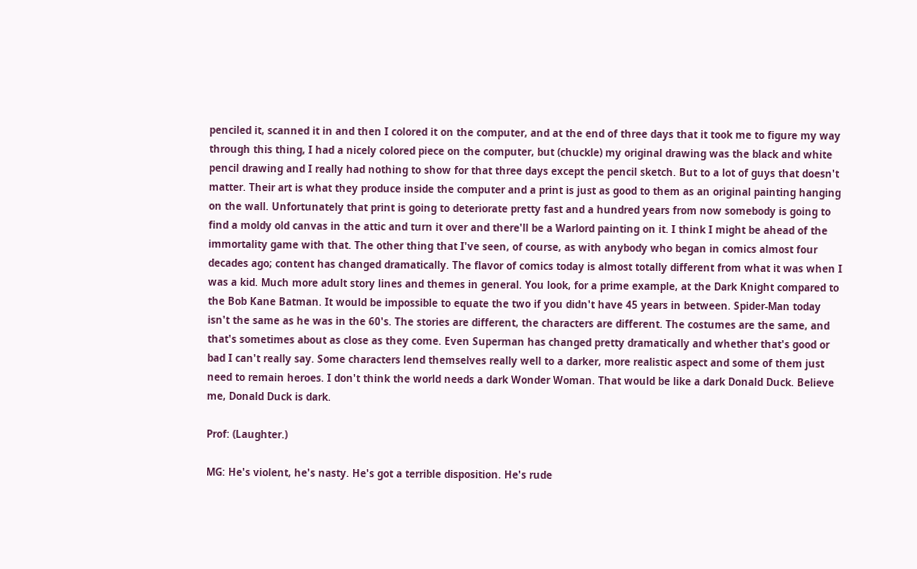penciled it, scanned it in and then I colored it on the computer, and at the end of three days that it took me to figure my way through this thing, I had a nicely colored piece on the computer, but (chuckle) my original drawing was the black and white pencil drawing and I really had nothing to show for that three days except the pencil sketch. But to a lot of guys that doesn't matter. Their art is what they produce inside the computer and a print is just as good to them as an original painting hanging on the wall. Unfortunately that print is going to deteriorate pretty fast and a hundred years from now somebody is going to find a moldy old canvas in the attic and turn it over and there'll be a Warlord painting on it. I think I might be ahead of the immortality game with that. The other thing that I've seen, of course, as with anybody who began in comics almost four decades ago; content has changed dramatically. The flavor of comics today is almost totally different from what it was when I was a kid. Much more adult story lines and themes in general. You look, for a prime example, at the Dark Knight compared to the Bob Kane Batman. It would be impossible to equate the two if you didn't have 45 years in between. Spider-Man today isn't the same as he was in the 60's. The stories are different, the characters are different. The costumes are the same, and that's sometimes about as close as they come. Even Superman has changed pretty dramatically and whether that's good or bad I can't really say. Some characters lend themselves really well to a darker, more realistic aspect and some of them just need to remain heroes. I don't think the world needs a dark Wonder Woman. That would be like a dark Donald Duck. Believe me, Donald Duck is dark.

Prof: (Laughter.)

MG: He's violent, he's nasty. He's got a terrible disposition. He's rude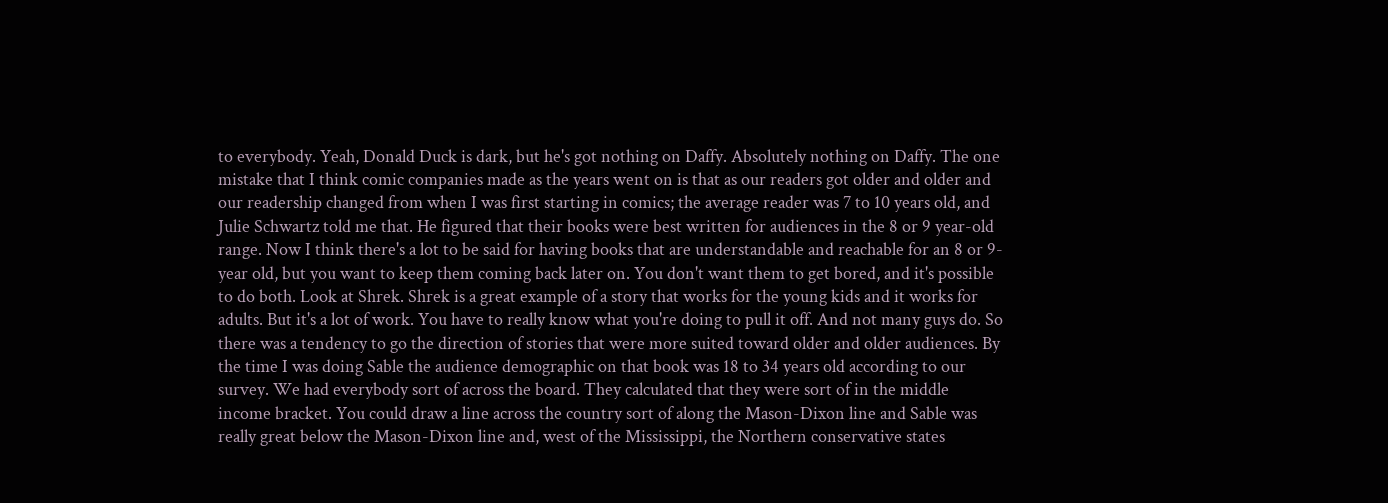to everybody. Yeah, Donald Duck is dark, but he's got nothing on Daffy. Absolutely nothing on Daffy. The one mistake that I think comic companies made as the years went on is that as our readers got older and older and our readership changed from when I was first starting in comics; the average reader was 7 to 10 years old, and Julie Schwartz told me that. He figured that their books were best written for audiences in the 8 or 9 year-old range. Now I think there's a lot to be said for having books that are understandable and reachable for an 8 or 9-year old, but you want to keep them coming back later on. You don't want them to get bored, and it's possible to do both. Look at Shrek. Shrek is a great example of a story that works for the young kids and it works for adults. But it's a lot of work. You have to really know what you're doing to pull it off. And not many guys do. So there was a tendency to go the direction of stories that were more suited toward older and older audiences. By the time I was doing Sable the audience demographic on that book was 18 to 34 years old according to our survey. We had everybody sort of across the board. They calculated that they were sort of in the middle income bracket. You could draw a line across the country sort of along the Mason-Dixon line and Sable was really great below the Mason-Dixon line and, west of the Mississippi, the Northern conservative states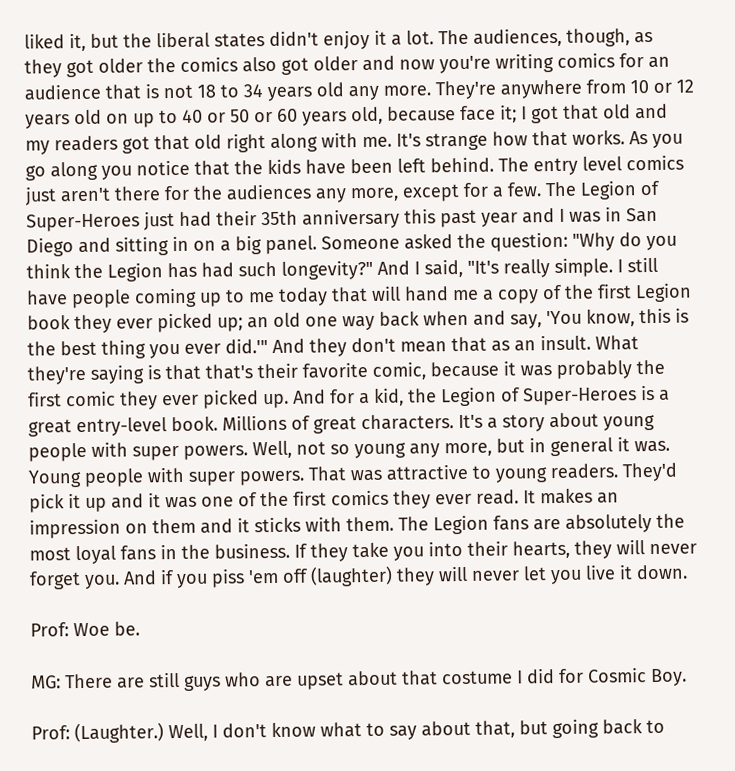liked it, but the liberal states didn't enjoy it a lot. The audiences, though, as they got older the comics also got older and now you're writing comics for an audience that is not 18 to 34 years old any more. They're anywhere from 10 or 12 years old on up to 40 or 50 or 60 years old, because face it; I got that old and my readers got that old right along with me. It's strange how that works. As you go along you notice that the kids have been left behind. The entry level comics just aren't there for the audiences any more, except for a few. The Legion of Super-Heroes just had their 35th anniversary this past year and I was in San Diego and sitting in on a big panel. Someone asked the question: "Why do you think the Legion has had such longevity?" And I said, "It's really simple. I still have people coming up to me today that will hand me a copy of the first Legion book they ever picked up; an old one way back when and say, 'You know, this is the best thing you ever did.'" And they don't mean that as an insult. What they're saying is that that's their favorite comic, because it was probably the first comic they ever picked up. And for a kid, the Legion of Super-Heroes is a great entry-level book. Millions of great characters. It's a story about young people with super powers. Well, not so young any more, but in general it was. Young people with super powers. That was attractive to young readers. They'd pick it up and it was one of the first comics they ever read. It makes an impression on them and it sticks with them. The Legion fans are absolutely the most loyal fans in the business. If they take you into their hearts, they will never forget you. And if you piss 'em off (laughter) they will never let you live it down.

Prof: Woe be.

MG: There are still guys who are upset about that costume I did for Cosmic Boy.

Prof: (Laughter.) Well, I don't know what to say about that, but going back to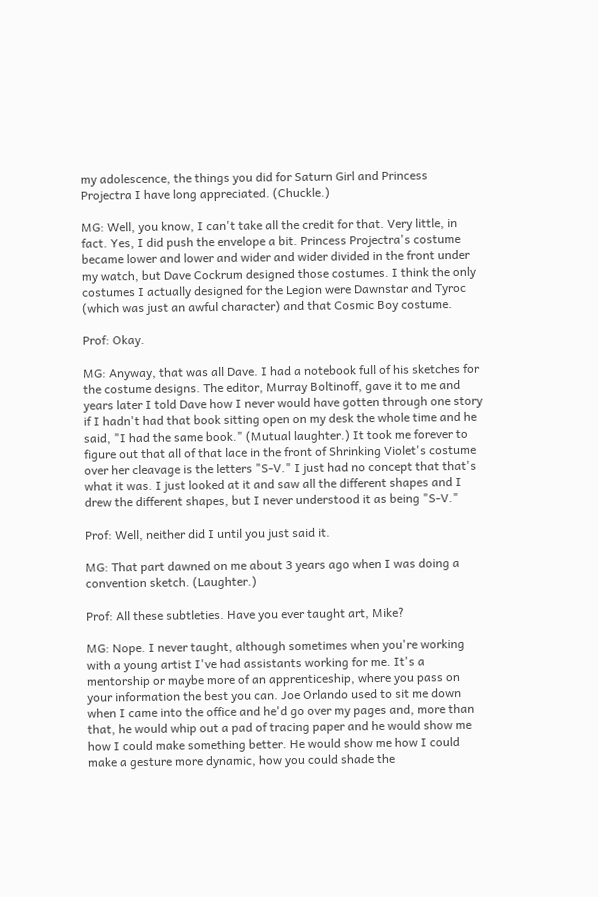my adolescence, the things you did for Saturn Girl and Princess Projectra I have long appreciated. (Chuckle.)

MG: Well, you know, I can't take all the credit for that. Very little, in fact. Yes, I did push the envelope a bit. Princess Projectra's costume became lower and lower and wider and wider divided in the front under my watch, but Dave Cockrum designed those costumes. I think the only costumes I actually designed for the Legion were Dawnstar and Tyroc (which was just an awful character) and that Cosmic Boy costume.

Prof: Okay.

MG: Anyway, that was all Dave. I had a notebook full of his sketches for the costume designs. The editor, Murray Boltinoff, gave it to me and years later I told Dave how I never would have gotten through one story if I hadn't had that book sitting open on my desk the whole time and he said, "I had the same book." (Mutual laughter.) It took me forever to figure out that all of that lace in the front of Shrinking Violet's costume over her cleavage is the letters "S-V." I just had no concept that that's what it was. I just looked at it and saw all the different shapes and I drew the different shapes, but I never understood it as being "S-V."

Prof: Well, neither did I until you just said it.

MG: That part dawned on me about 3 years ago when I was doing a convention sketch. (Laughter.)

Prof: All these subtleties. Have you ever taught art, Mike?

MG: Nope. I never taught, although sometimes when you're working with a young artist I've had assistants working for me. It's a mentorship or maybe more of an apprenticeship, where you pass on your information the best you can. Joe Orlando used to sit me down when I came into the office and he'd go over my pages and, more than that, he would whip out a pad of tracing paper and he would show me how I could make something better. He would show me how I could make a gesture more dynamic, how you could shade the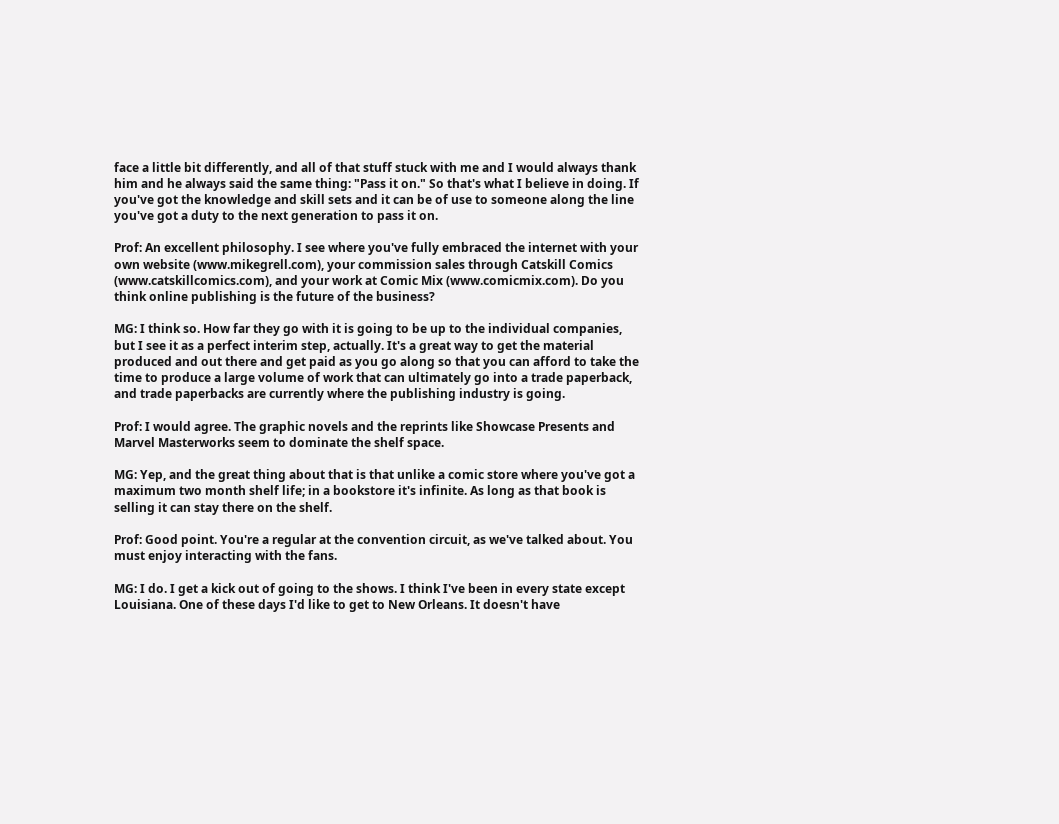face a little bit differently, and all of that stuff stuck with me and I would always thank him and he always said the same thing: "Pass it on." So that's what I believe in doing. If you've got the knowledge and skill sets and it can be of use to someone along the line you've got a duty to the next generation to pass it on.

Prof: An excellent philosophy. I see where you've fully embraced the internet with your own website (www.mikegrell.com), your commission sales through Catskill Comics (www.catskillcomics.com), and your work at Comic Mix (www.comicmix.com). Do you think online publishing is the future of the business?

MG: I think so. How far they go with it is going to be up to the individual companies, but I see it as a perfect interim step, actually. It's a great way to get the material produced and out there and get paid as you go along so that you can afford to take the time to produce a large volume of work that can ultimately go into a trade paperback, and trade paperbacks are currently where the publishing industry is going.

Prof: I would agree. The graphic novels and the reprints like Showcase Presents and Marvel Masterworks seem to dominate the shelf space.

MG: Yep, and the great thing about that is that unlike a comic store where you've got a maximum two month shelf life; in a bookstore it's infinite. As long as that book is selling it can stay there on the shelf.

Prof: Good point. You're a regular at the convention circuit, as we've talked about. You must enjoy interacting with the fans.

MG: I do. I get a kick out of going to the shows. I think I've been in every state except Louisiana. One of these days I'd like to get to New Orleans. It doesn't have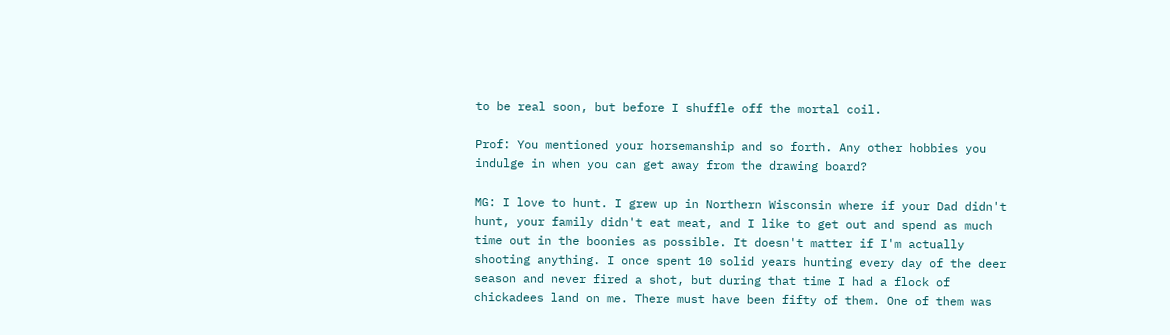to be real soon, but before I shuffle off the mortal coil.

Prof: You mentioned your horsemanship and so forth. Any other hobbies you indulge in when you can get away from the drawing board?

MG: I love to hunt. I grew up in Northern Wisconsin where if your Dad didn't hunt, your family didn't eat meat, and I like to get out and spend as much time out in the boonies as possible. It doesn't matter if I'm actually shooting anything. I once spent 10 solid years hunting every day of the deer season and never fired a shot, but during that time I had a flock of chickadees land on me. There must have been fifty of them. One of them was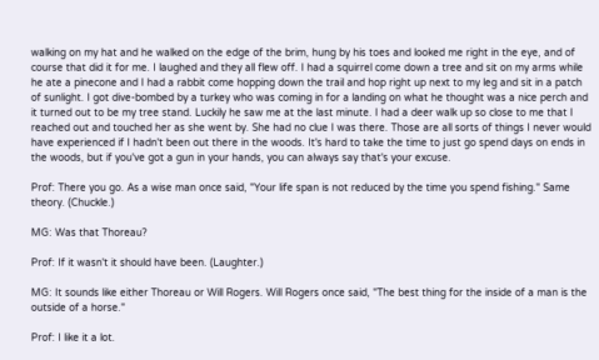walking on my hat and he walked on the edge of the brim, hung by his toes and looked me right in the eye, and of course that did it for me. I laughed and they all flew off. I had a squirrel come down a tree and sit on my arms while he ate a pinecone and I had a rabbit come hopping down the trail and hop right up next to my leg and sit in a patch of sunlight. I got dive-bombed by a turkey who was coming in for a landing on what he thought was a nice perch and it turned out to be my tree stand. Luckily he saw me at the last minute. I had a deer walk up so close to me that I reached out and touched her as she went by. She had no clue I was there. Those are all sorts of things I never would have experienced if I hadn't been out there in the woods. It's hard to take the time to just go spend days on ends in the woods, but if you've got a gun in your hands, you can always say that's your excuse.

Prof: There you go. As a wise man once said, "Your life span is not reduced by the time you spend fishing." Same theory. (Chuckle.)

MG: Was that Thoreau?

Prof: If it wasn't it should have been. (Laughter.)

MG: It sounds like either Thoreau or Will Rogers. Will Rogers once said, "The best thing for the inside of a man is the outside of a horse."

Prof: I like it a lot.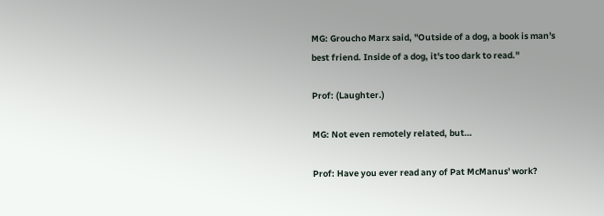MG: Groucho Marx said, "Outside of a dog, a book is man's best friend. Inside of a dog, it's too dark to read."

Prof: (Laughter.)

MG: Not even remotely related, but…

Prof: Have you ever read any of Pat McManus' work?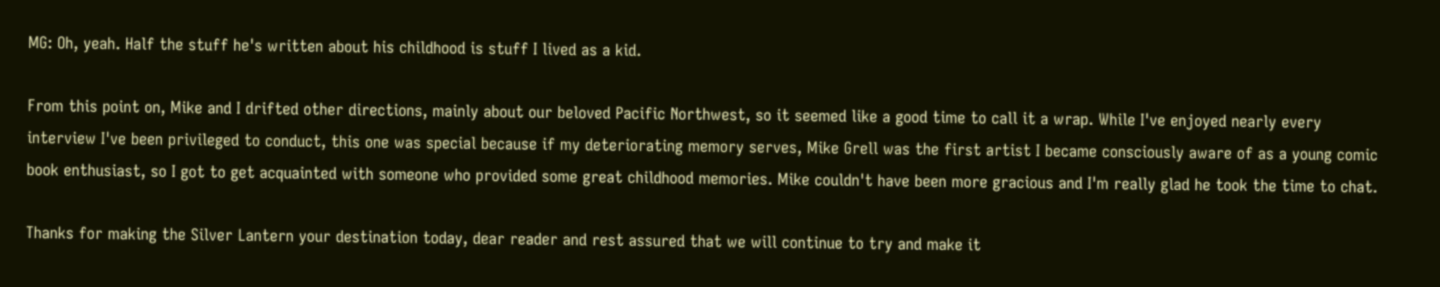MG: Oh, yeah. Half the stuff he's written about his childhood is stuff I lived as a kid.

From this point on, Mike and I drifted other directions, mainly about our beloved Pacific Northwest, so it seemed like a good time to call it a wrap. While I've enjoyed nearly every interview I've been privileged to conduct, this one was special because if my deteriorating memory serves, Mike Grell was the first artist I became consciously aware of as a young comic book enthusiast, so I got to get acquainted with someone who provided some great childhood memories. Mike couldn't have been more gracious and I'm really glad he took the time to chat.

Thanks for making the Silver Lantern your destination today, dear reader and rest assured that we will continue to try and make it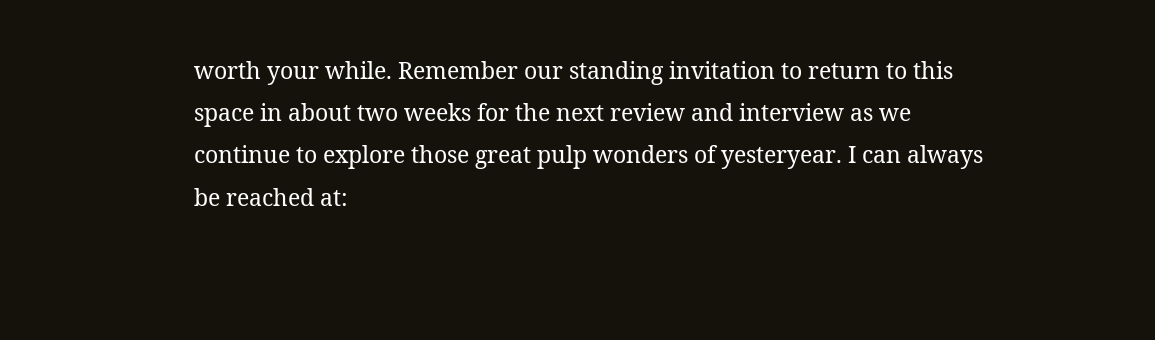worth your while. Remember our standing invitation to return to this space in about two weeks for the next review and interview as we continue to explore those great pulp wonders of yesteryear. I can always be reached at: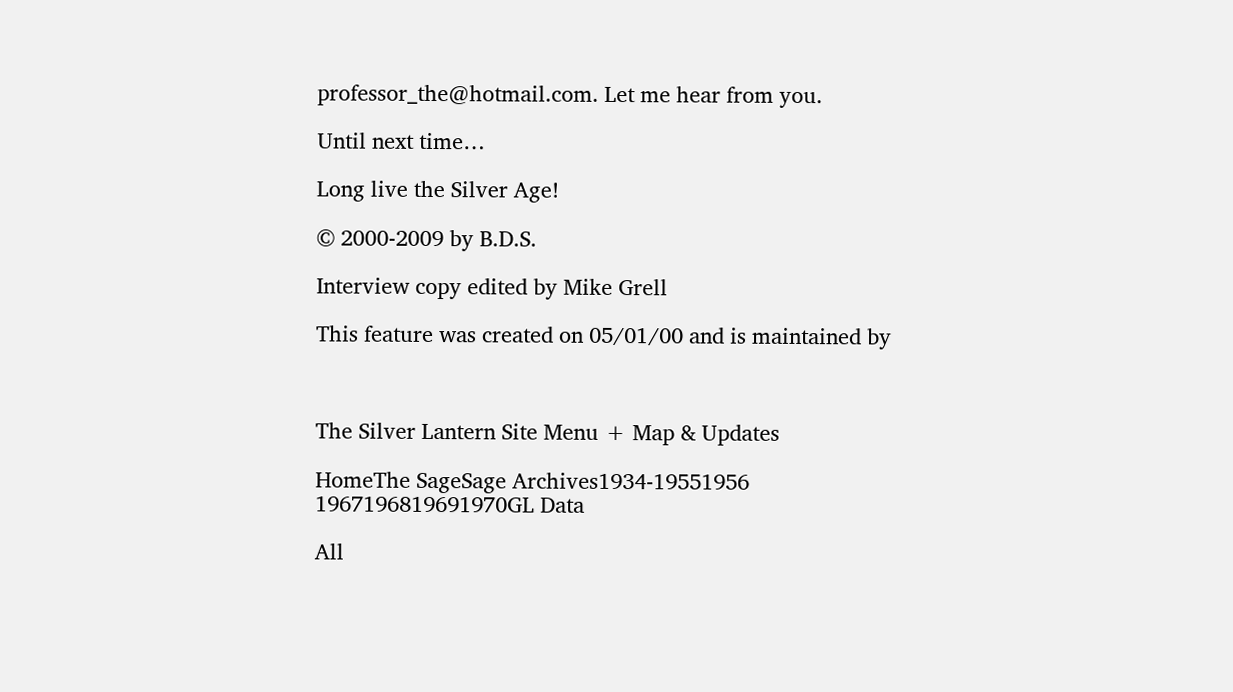professor_the@hotmail.com. Let me hear from you.

Until next time…

Long live the Silver Age!

© 2000-2009 by B.D.S.

Interview copy edited by Mike Grell

This feature was created on 05/01/00 and is maintained by



The Silver Lantern Site Menu + Map & Updates

HomeThe SageSage Archives1934-19551956
1967196819691970GL Data

All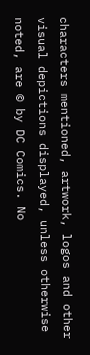characters mentioned, artwork, logos and other visual depictions displayed, unless otherwise noted, are © by DC Comics. No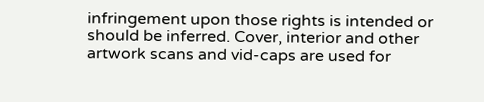infringement upon those rights is intended or should be inferred. Cover, interior and other artwork scans and vid-caps are used for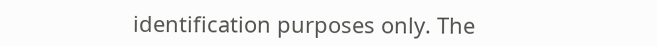identification purposes only. The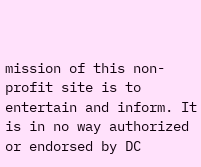mission of this non-profit site is to entertain and inform. It is in no way authorized or endorsed by DC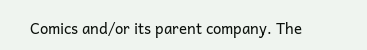Comics and/or its parent company. The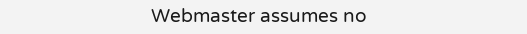Webmaster assumes no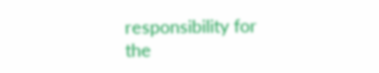responsibility for the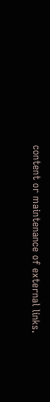content or maintenance of external links.